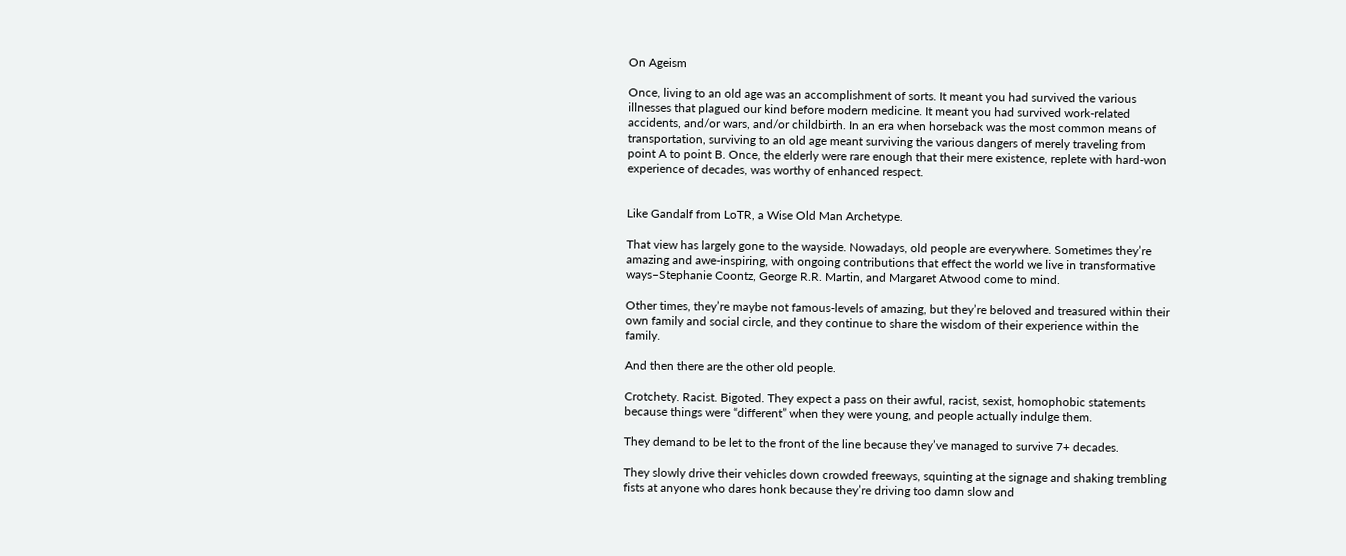On Ageism

Once, living to an old age was an accomplishment of sorts. It meant you had survived the various illnesses that plagued our kind before modern medicine. It meant you had survived work-related accidents, and/or wars, and/or childbirth. In an era when horseback was the most common means of transportation, surviving to an old age meant surviving the various dangers of merely traveling from point A to point B. Once, the elderly were rare enough that their mere existence, replete with hard-won experience of decades, was worthy of enhanced respect.


Like Gandalf from LoTR, a Wise Old Man Archetype.

That view has largely gone to the wayside. Nowadays, old people are everywhere. Sometimes they’re amazing and awe-inspiring, with ongoing contributions that effect the world we live in transformative ways–Stephanie Coontz, George R.R. Martin, and Margaret Atwood come to mind.

Other times, they’re maybe not famous-levels of amazing, but they’re beloved and treasured within their own family and social circle, and they continue to share the wisdom of their experience within the family.

And then there are the other old people.

Crotchety. Racist. Bigoted. They expect a pass on their awful, racist, sexist, homophobic statements because things were “different” when they were young, and people actually indulge them.

They demand to be let to the front of the line because they’ve managed to survive 7+ decades.

They slowly drive their vehicles down crowded freeways, squinting at the signage and shaking trembling fists at anyone who dares honk because they’re driving too damn slow and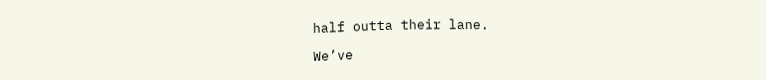half outta their lane.

We’ve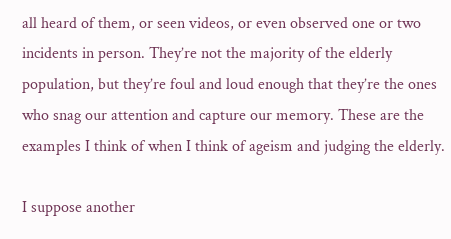all heard of them, or seen videos, or even observed one or two incidents in person. They’re not the majority of the elderly population, but they’re foul and loud enough that they’re the ones who snag our attention and capture our memory. These are the examples I think of when I think of ageism and judging the elderly.

I suppose another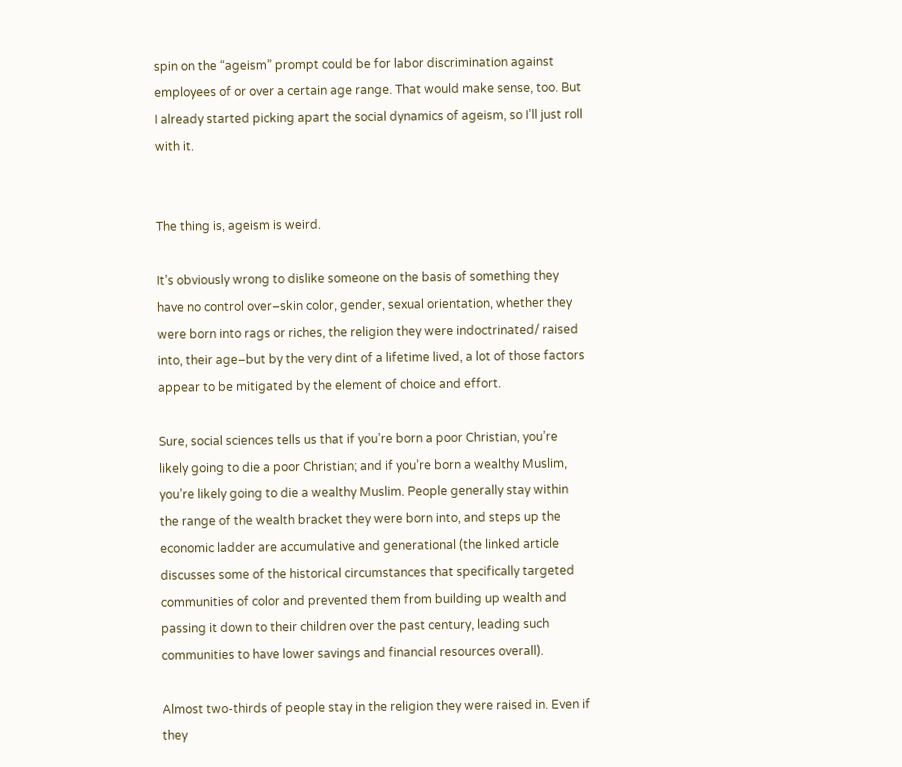spin on the “ageism” prompt could be for labor discrimination against employees of or over a certain age range. That would make sense, too. But I already started picking apart the social dynamics of ageism, so I’ll just roll with it.


The thing is, ageism is weird.

It’s obviously wrong to dislike someone on the basis of something they have no control over–skin color, gender, sexual orientation, whether they were born into rags or riches, the religion they were indoctrinated/ raised into, their age–but by the very dint of a lifetime lived, a lot of those factors appear to be mitigated by the element of choice and effort.

Sure, social sciences tells us that if you’re born a poor Christian, you’re likely going to die a poor Christian; and if you’re born a wealthy Muslim, you’re likely going to die a wealthy Muslim. People generally stay within the range of the wealth bracket they were born into, and steps up the economic ladder are accumulative and generational (the linked article discusses some of the historical circumstances that specifically targeted communities of color and prevented them from building up wealth and passing it down to their children over the past century, leading such communities to have lower savings and financial resources overall).

Almost two-thirds of people stay in the religion they were raised in. Even if they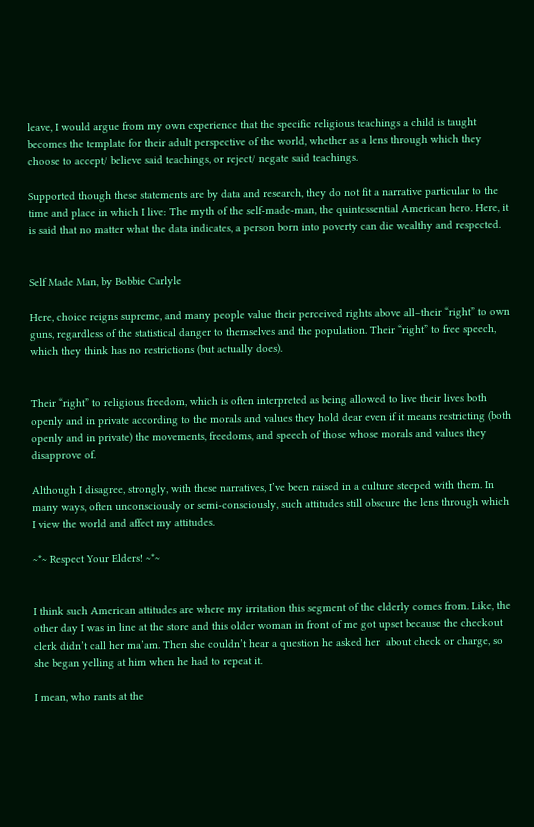leave, I would argue from my own experience that the specific religious teachings a child is taught becomes the template for their adult perspective of the world, whether as a lens through which they choose to accept/ believe said teachings, or reject/ negate said teachings.

Supported though these statements are by data and research, they do not fit a narrative particular to the time and place in which I live: The myth of the self-made-man, the quintessential American hero. Here, it is said that no matter what the data indicates, a person born into poverty can die wealthy and respected.


Self Made Man, by Bobbie Carlyle

Here, choice reigns supreme, and many people value their perceived rights above all–their “right” to own guns, regardless of the statistical danger to themselves and the population. Their “right” to free speech, which they think has no restrictions (but actually does).


Their “right” to religious freedom, which is often interpreted as being allowed to live their lives both openly and in private according to the morals and values they hold dear even if it means restricting (both openly and in private) the movements, freedoms, and speech of those whose morals and values they disapprove of.

Although I disagree, strongly, with these narratives, I’ve been raised in a culture steeped with them. In many ways, often unconsciously or semi-consciously, such attitudes still obscure the lens through which I view the world and affect my attitudes.

~*~ Respect Your Elders! ~*~


I think such American attitudes are where my irritation this segment of the elderly comes from. Like, the other day I was in line at the store and this older woman in front of me got upset because the checkout clerk didn’t call her ma’am. Then she couldn’t hear a question he asked her  about check or charge, so she began yelling at him when he had to repeat it.

I mean, who rants at the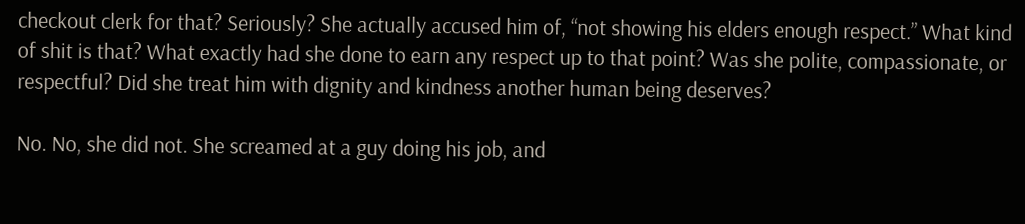checkout clerk for that? Seriously? She actually accused him of, “not showing his elders enough respect.” What kind of shit is that? What exactly had she done to earn any respect up to that point? Was she polite, compassionate, or respectful? Did she treat him with dignity and kindness another human being deserves?

No. No, she did not. She screamed at a guy doing his job, and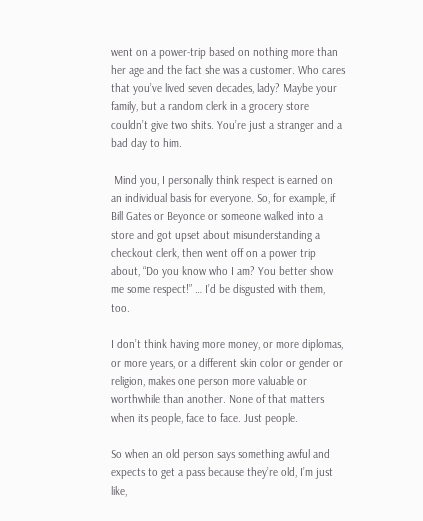went on a power-trip based on nothing more than her age and the fact she was a customer. Who cares that you’ve lived seven decades, lady? Maybe your family, but a random clerk in a grocery store couldn’t give two shits. You’re just a stranger and a bad day to him.

 Mind you, I personally think respect is earned on an individual basis for everyone. So, for example, if Bill Gates or Beyonce or someone walked into a store and got upset about misunderstanding a checkout clerk, then went off on a power trip about, “Do you know who I am? You better show me some respect!” … I’d be disgusted with them, too.

I don’t think having more money, or more diplomas, or more years, or a different skin color or gender or religion, makes one person more valuable or worthwhile than another. None of that matters when its people, face to face. Just people.

So when an old person says something awful and expects to get a pass because they’re old, I’m just like,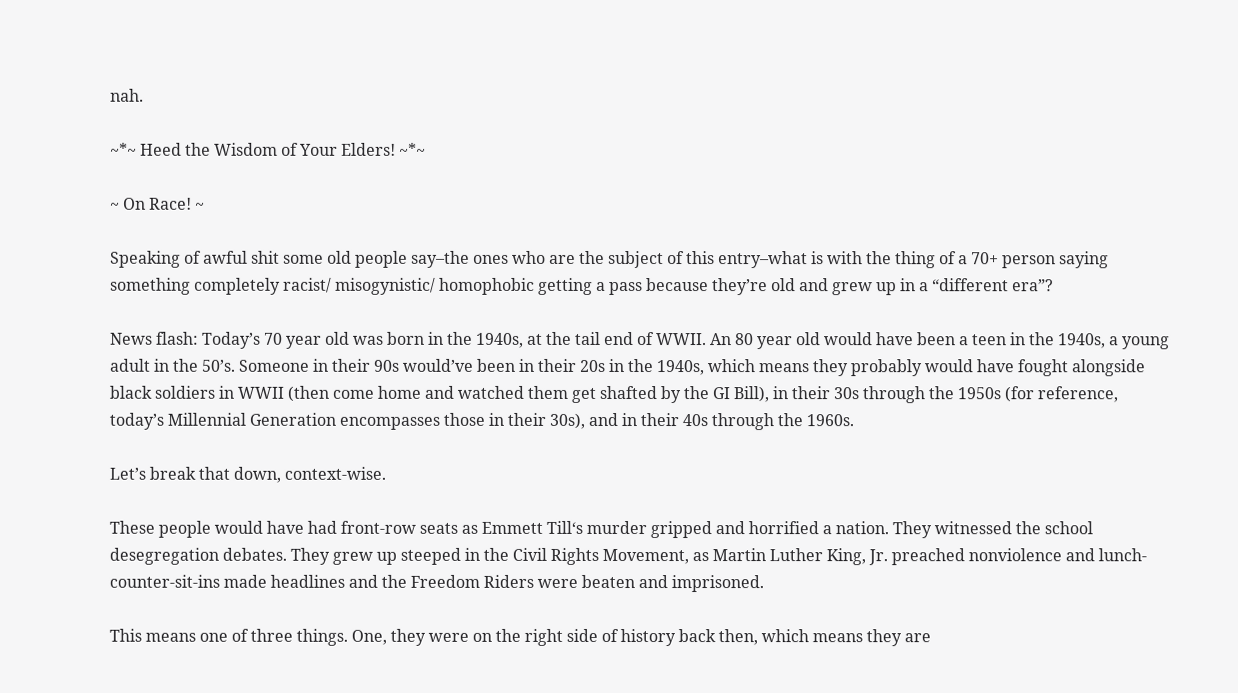nah.

~*~ Heed the Wisdom of Your Elders! ~*~

~ On Race! ~

Speaking of awful shit some old people say–the ones who are the subject of this entry–what is with the thing of a 70+ person saying something completely racist/ misogynistic/ homophobic getting a pass because they’re old and grew up in a “different era”?

News flash: Today’s 70 year old was born in the 1940s, at the tail end of WWII. An 80 year old would have been a teen in the 1940s, a young adult in the 50’s. Someone in their 90s would’ve been in their 20s in the 1940s, which means they probably would have fought alongside black soldiers in WWII (then come home and watched them get shafted by the GI Bill), in their 30s through the 1950s (for reference, today’s Millennial Generation encompasses those in their 30s), and in their 40s through the 1960s.

Let’s break that down, context-wise.

These people would have had front-row seats as Emmett Till‘s murder gripped and horrified a nation. They witnessed the school desegregation debates. They grew up steeped in the Civil Rights Movement, as Martin Luther King, Jr. preached nonviolence and lunch-counter-sit-ins made headlines and the Freedom Riders were beaten and imprisoned.

This means one of three things. One, they were on the right side of history back then, which means they are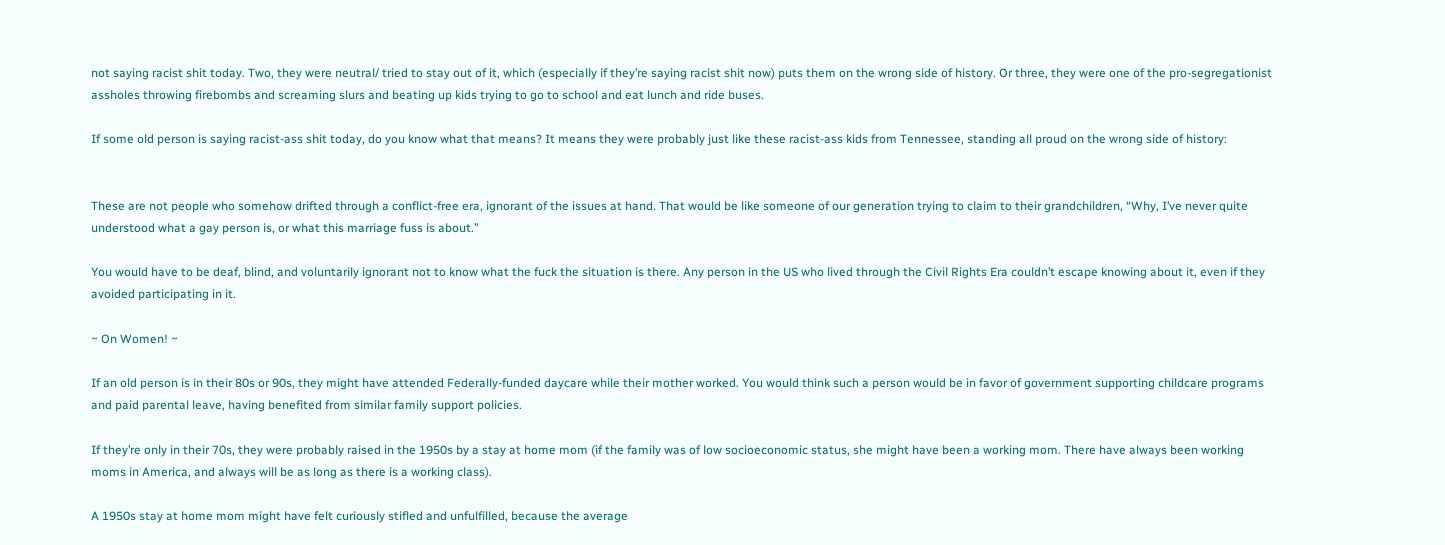not saying racist shit today. Two, they were neutral/ tried to stay out of it, which (especially if they’re saying racist shit now) puts them on the wrong side of history. Or three, they were one of the pro-segregationist assholes throwing firebombs and screaming slurs and beating up kids trying to go to school and eat lunch and ride buses.

If some old person is saying racist-ass shit today, do you know what that means? It means they were probably just like these racist-ass kids from Tennessee, standing all proud on the wrong side of history:


These are not people who somehow drifted through a conflict-free era, ignorant of the issues at hand. That would be like someone of our generation trying to claim to their grandchildren, “Why, I’ve never quite understood what a gay person is, or what this marriage fuss is about.”

You would have to be deaf, blind, and voluntarily ignorant not to know what the fuck the situation is there. Any person in the US who lived through the Civil Rights Era couldn’t escape knowing about it, even if they avoided participating in it.

~ On Women! ~

If an old person is in their 80s or 90s, they might have attended Federally-funded daycare while their mother worked. You would think such a person would be in favor of government supporting childcare programs and paid parental leave, having benefited from similar family support policies.

If they’re only in their 70s, they were probably raised in the 1950s by a stay at home mom (if the family was of low socioeconomic status, she might have been a working mom. There have always been working moms in America, and always will be as long as there is a working class).

A 1950s stay at home mom might have felt curiously stifled and unfulfilled, because the average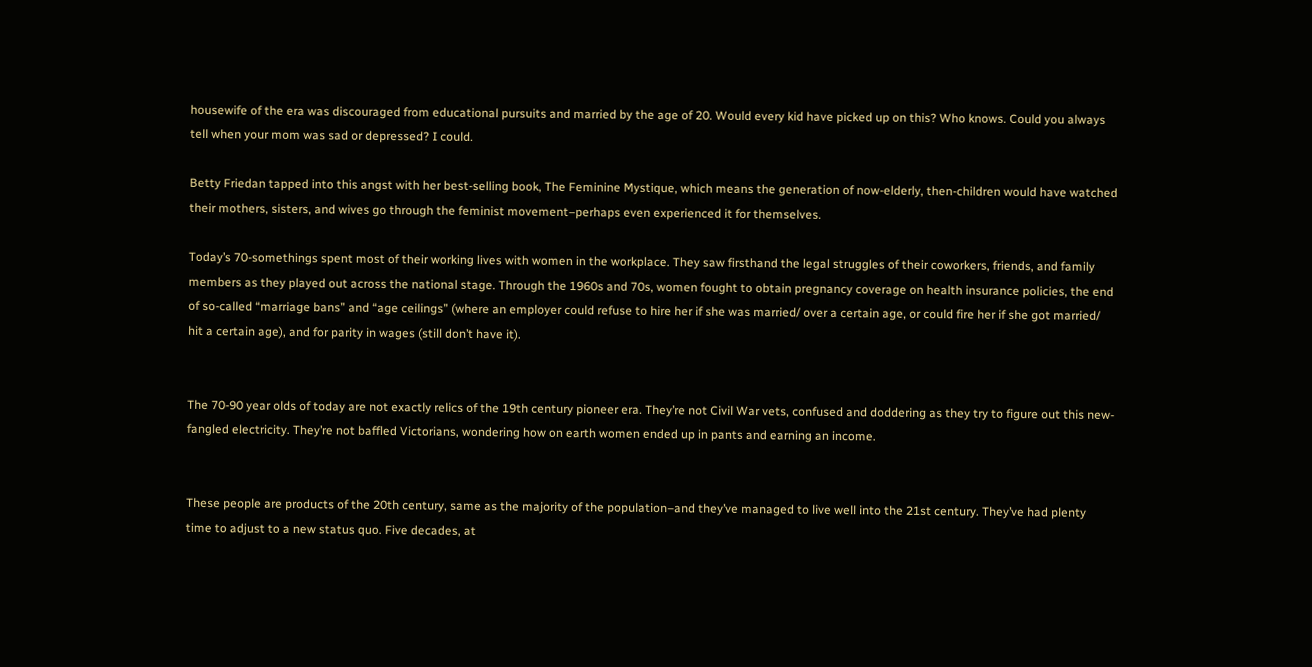housewife of the era was discouraged from educational pursuits and married by the age of 20. Would every kid have picked up on this? Who knows. Could you always tell when your mom was sad or depressed? I could.

Betty Friedan tapped into this angst with her best-selling book, The Feminine Mystique, which means the generation of now-elderly, then-children would have watched their mothers, sisters, and wives go through the feminist movement–perhaps even experienced it for themselves.

Today’s 70-somethings spent most of their working lives with women in the workplace. They saw firsthand the legal struggles of their coworkers, friends, and family members as they played out across the national stage. Through the 1960s and 70s, women fought to obtain pregnancy coverage on health insurance policies, the end of so-called “marriage bans” and “age ceilings” (where an employer could refuse to hire her if she was married/ over a certain age, or could fire her if she got married/ hit a certain age), and for parity in wages (still don’t have it).


The 70-90 year olds of today are not exactly relics of the 19th century pioneer era. They’re not Civil War vets, confused and doddering as they try to figure out this new-fangled electricity. They’re not baffled Victorians, wondering how on earth women ended up in pants and earning an income.


These people are products of the 20th century, same as the majority of the population–and they’ve managed to live well into the 21st century. They’ve had plenty time to adjust to a new status quo. Five decades, at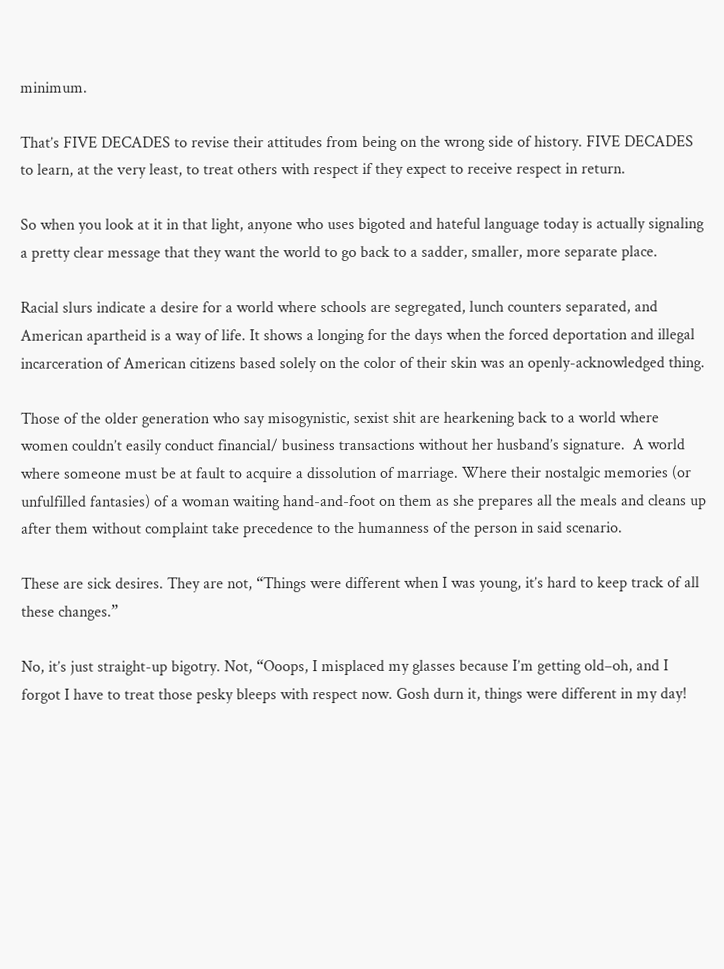minimum.

That’s FIVE DECADES to revise their attitudes from being on the wrong side of history. FIVE DECADES to learn, at the very least, to treat others with respect if they expect to receive respect in return.

So when you look at it in that light, anyone who uses bigoted and hateful language today is actually signaling a pretty clear message that they want the world to go back to a sadder, smaller, more separate place.

Racial slurs indicate a desire for a world where schools are segregated, lunch counters separated, and American apartheid is a way of life. It shows a longing for the days when the forced deportation and illegal incarceration of American citizens based solely on the color of their skin was an openly-acknowledged thing.

Those of the older generation who say misogynistic, sexist shit are hearkening back to a world where women couldn’t easily conduct financial/ business transactions without her husband’s signature.  A world where someone must be at fault to acquire a dissolution of marriage. Where their nostalgic memories (or unfulfilled fantasies) of a woman waiting hand-and-foot on them as she prepares all the meals and cleans up after them without complaint take precedence to the humanness of the person in said scenario.

These are sick desires. They are not, “Things were different when I was young, it’s hard to keep track of all these changes.”

No, it’s just straight-up bigotry. Not, “Ooops, I misplaced my glasses because I’m getting old–oh, and I forgot I have to treat those pesky bleeps with respect now. Gosh durn it, things were different in my day!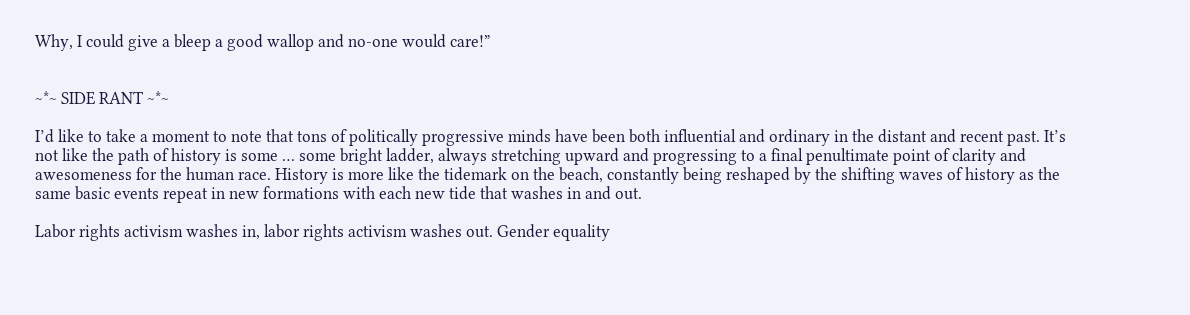Why, I could give a bleep a good wallop and no-one would care!”


~*~ SIDE RANT ~*~

I’d like to take a moment to note that tons of politically progressive minds have been both influential and ordinary in the distant and recent past. It’s not like the path of history is some … some bright ladder, always stretching upward and progressing to a final penultimate point of clarity and awesomeness for the human race. History is more like the tidemark on the beach, constantly being reshaped by the shifting waves of history as the same basic events repeat in new formations with each new tide that washes in and out.

Labor rights activism washes in, labor rights activism washes out. Gender equality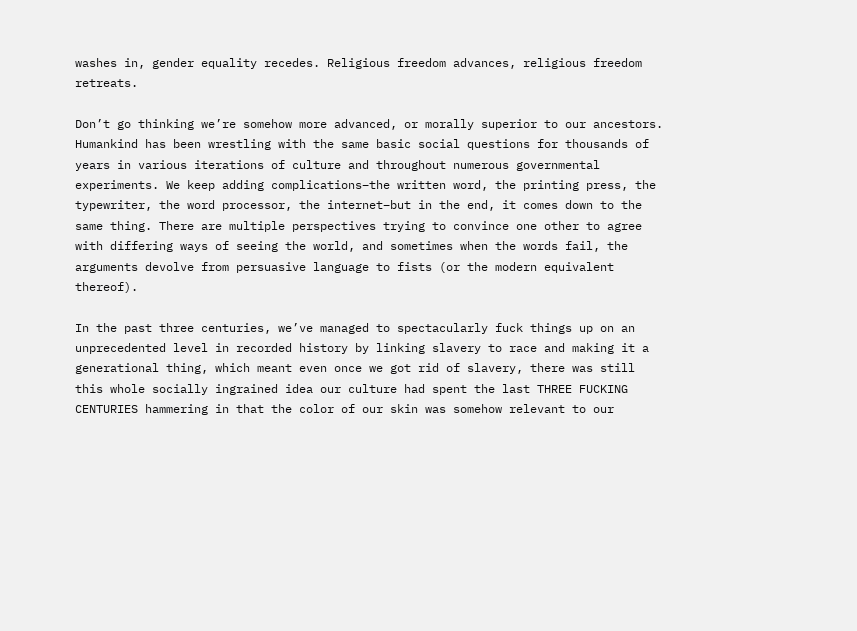washes in, gender equality recedes. Religious freedom advances, religious freedom retreats.

Don’t go thinking we’re somehow more advanced, or morally superior to our ancestors. Humankind has been wrestling with the same basic social questions for thousands of years in various iterations of culture and throughout numerous governmental experiments. We keep adding complications–the written word, the printing press, the typewriter, the word processor, the internet–but in the end, it comes down to the same thing. There are multiple perspectives trying to convince one other to agree with differing ways of seeing the world, and sometimes when the words fail, the arguments devolve from persuasive language to fists (or the modern equivalent thereof).

In the past three centuries, we’ve managed to spectacularly fuck things up on an unprecedented level in recorded history by linking slavery to race and making it a generational thing, which meant even once we got rid of slavery, there was still this whole socially ingrained idea our culture had spent the last THREE FUCKING CENTURIES hammering in that the color of our skin was somehow relevant to our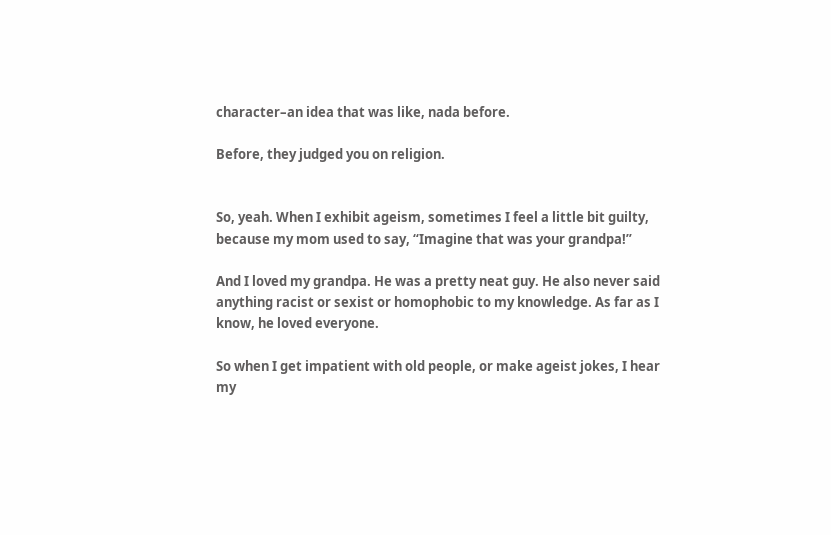character–an idea that was like, nada before.

Before, they judged you on religion.


So, yeah. When I exhibit ageism, sometimes I feel a little bit guilty, because my mom used to say, “Imagine that was your grandpa!”

And I loved my grandpa. He was a pretty neat guy. He also never said anything racist or sexist or homophobic to my knowledge. As far as I know, he loved everyone.

So when I get impatient with old people, or make ageist jokes, I hear my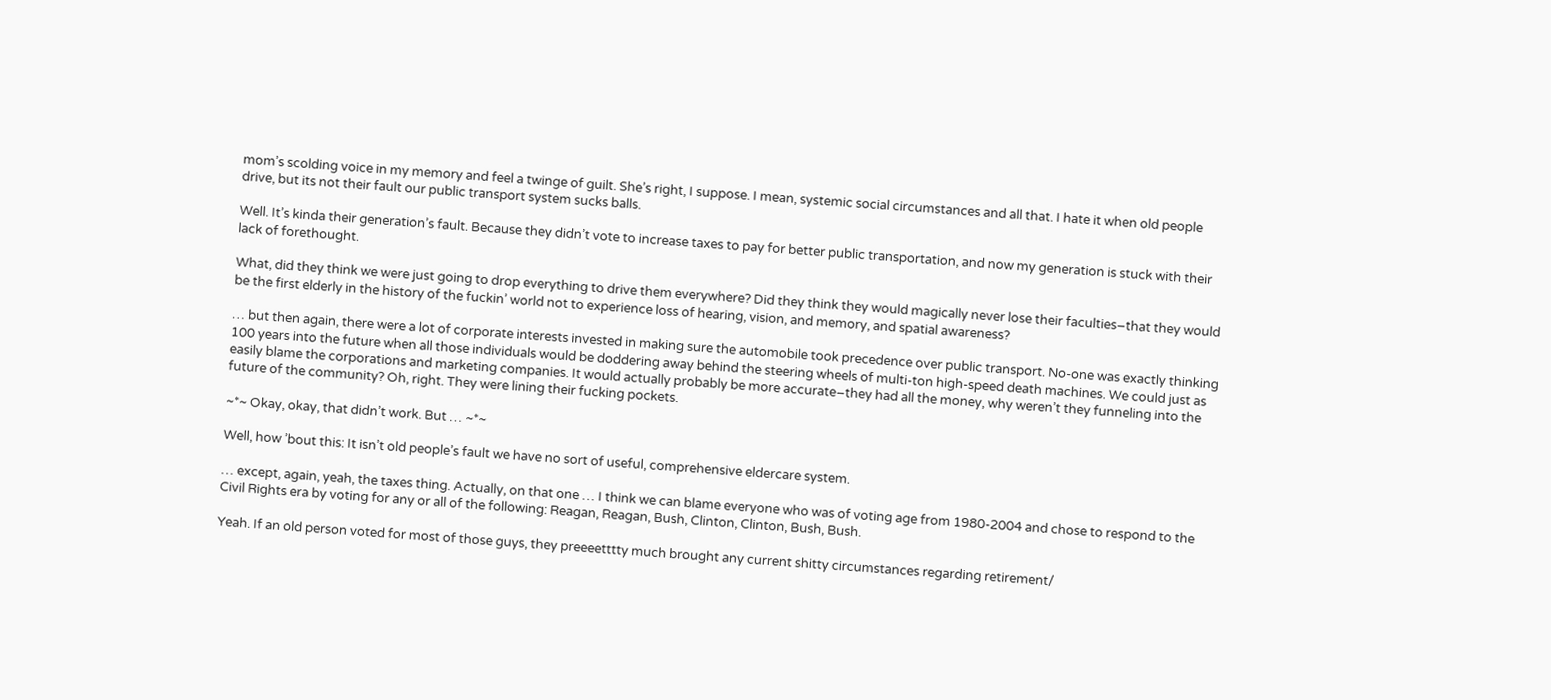mom’s scolding voice in my memory and feel a twinge of guilt. She’s right, I suppose. I mean, systemic social circumstances and all that. I hate it when old people drive, but its not their fault our public transport system sucks balls.

Well. It’s kinda their generation’s fault. Because they didn’t vote to increase taxes to pay for better public transportation, and now my generation is stuck with their lack of forethought.

What, did they think we were just going to drop everything to drive them everywhere? Did they think they would magically never lose their faculties–that they would be the first elderly in the history of the fuckin’ world not to experience loss of hearing, vision, and memory, and spatial awareness?

… but then again, there were a lot of corporate interests invested in making sure the automobile took precedence over public transport. No-one was exactly thinking 100 years into the future when all those individuals would be doddering away behind the steering wheels of multi-ton high-speed death machines. We could just as easily blame the corporations and marketing companies. It would actually probably be more accurate–they had all the money, why weren’t they funneling into the future of the community? Oh, right. They were lining their fucking pockets.

~*~ Okay, okay, that didn’t work. But … ~*~

Well, how ’bout this: It isn’t old people’s fault we have no sort of useful, comprehensive eldercare system.

… except, again, yeah, the taxes thing. Actually, on that one … I think we can blame everyone who was of voting age from 1980-2004 and chose to respond to the Civil Rights era by voting for any or all of the following: Reagan, Reagan, Bush, Clinton, Clinton, Bush, Bush.

Yeah. If an old person voted for most of those guys, they preeeetttty much brought any current shitty circumstances regarding retirement/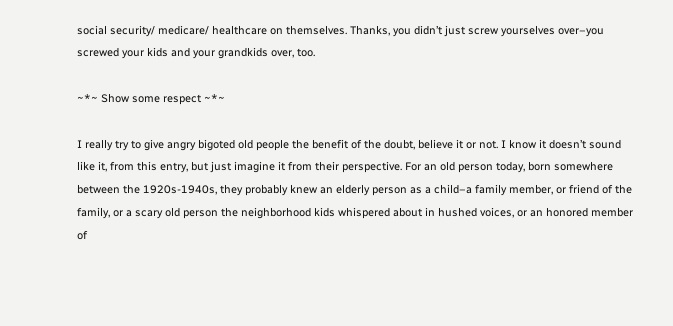social security/ medicare/ healthcare on themselves. Thanks, you didn’t just screw yourselves over–you screwed your kids and your grandkids over, too.

~*~ Show some respect ~*~

I really try to give angry bigoted old people the benefit of the doubt, believe it or not. I know it doesn’t sound like it, from this entry, but just imagine it from their perspective. For an old person today, born somewhere between the 1920s-1940s, they probably knew an elderly person as a child–a family member, or friend of the family, or a scary old person the neighborhood kids whispered about in hushed voices, or an honored member of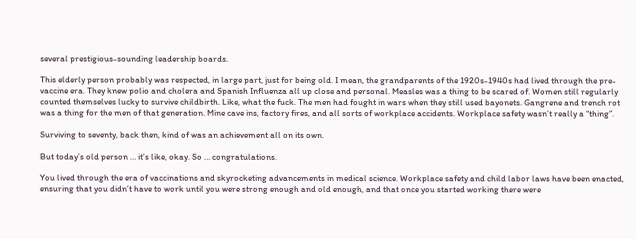several prestigious-sounding leadership boards.

This elderly person probably was respected, in large part, just for being old. I mean, the grandparents of the 1920s-1940s had lived through the pre-vaccine era. They knew polio and cholera and Spanish Influenza all up close and personal. Measles was a thing to be scared of. Women still regularly counted themselves lucky to survive childbirth. Like, what the fuck. The men had fought in wars when they still used bayonets. Gangrene and trench rot was a thing for the men of that generation. Mine cave ins, factory fires, and all sorts of workplace accidents. Workplace safety wasn’t really a “thing”.

Surviving to seventy, back then, kind of was an achievement all on its own.

But today’s old person … it’s like, okay. So … congratulations.

You lived through the era of vaccinations and skyrocketing advancements in medical science. Workplace safety and child labor laws have been enacted, ensuring that you didn’t have to work until you were strong enough and old enough, and that once you started working there were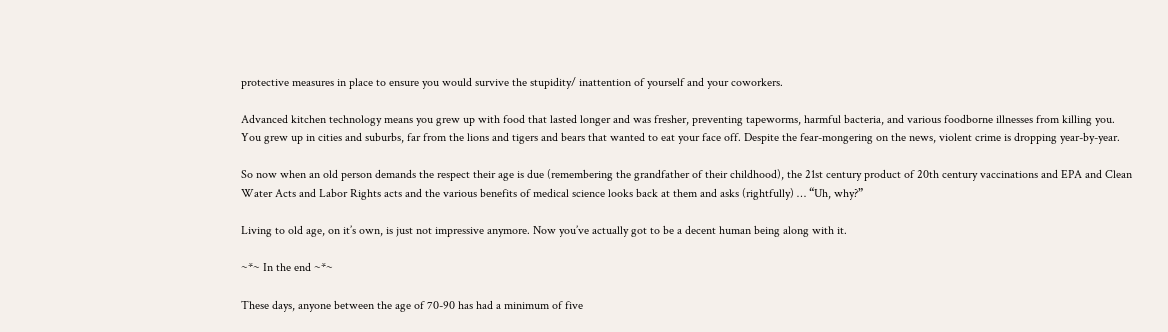protective measures in place to ensure you would survive the stupidity/ inattention of yourself and your coworkers.

Advanced kitchen technology means you grew up with food that lasted longer and was fresher, preventing tapeworms, harmful bacteria, and various foodborne illnesses from killing you. You grew up in cities and suburbs, far from the lions and tigers and bears that wanted to eat your face off. Despite the fear-mongering on the news, violent crime is dropping year-by-year.

So now when an old person demands the respect their age is due (remembering the grandfather of their childhood), the 21st century product of 20th century vaccinations and EPA and Clean Water Acts and Labor Rights acts and the various benefits of medical science looks back at them and asks (rightfully) … “Uh, why?”

Living to old age, on it’s own, is just not impressive anymore. Now you’ve actually got to be a decent human being along with it.

~*~ In the end ~*~

These days, anyone between the age of 70-90 has had a minimum of five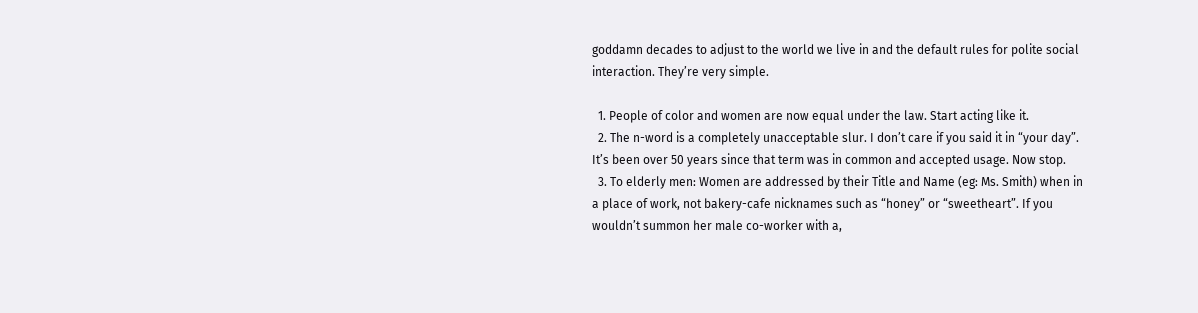goddamn decades to adjust to the world we live in and the default rules for polite social interaction. They’re very simple.

  1. People of color and women are now equal under the law. Start acting like it.
  2. The n-word is a completely unacceptable slur. I don’t care if you said it in “your day”. It’s been over 50 years since that term was in common and accepted usage. Now stop.
  3. To elderly men: Women are addressed by their Title and Name (eg: Ms. Smith) when in a place of work, not bakery-cafe nicknames such as “honey” or “sweetheart”. If you wouldn’t summon her male co-worker with a,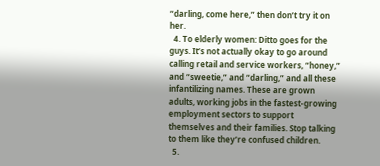“darling, come here,” then don’t try it on her.
  4. To elderly women: Ditto goes for the guys. It’s not actually okay to go around calling retail and service workers, “honey,” and “sweetie,” and “darling,” and all these infantilizing names. These are grown adults, working jobs in the fastest-growing employment sectors to support themselves and their families. Stop talking to them like they’re confused children.
  5.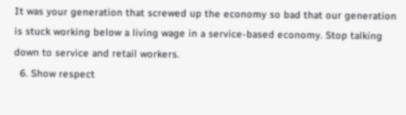It was your generation that screwed up the economy so bad that our generation is stuck working below a living wage in a service-based economy. Stop talking down to service and retail workers.
  6. Show respect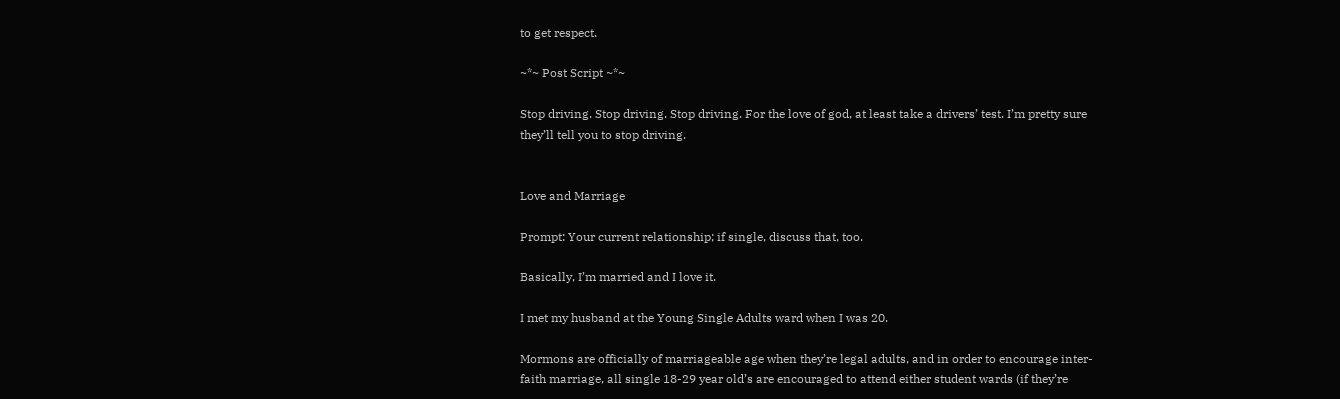to get respect.

~*~ Post Script ~*~

Stop driving. Stop driving. Stop driving. For the love of god, at least take a drivers’ test. I’m pretty sure they’ll tell you to stop driving.


Love and Marriage

Prompt: Your current relationship; if single, discuss that, too.

Basically, I’m married and I love it.

I met my husband at the Young Single Adults ward when I was 20.

Mormons are officially of marriageable age when they’re legal adults, and in order to encourage inter-faith marriage, all single 18-29 year old’s are encouraged to attend either student wards (if they’re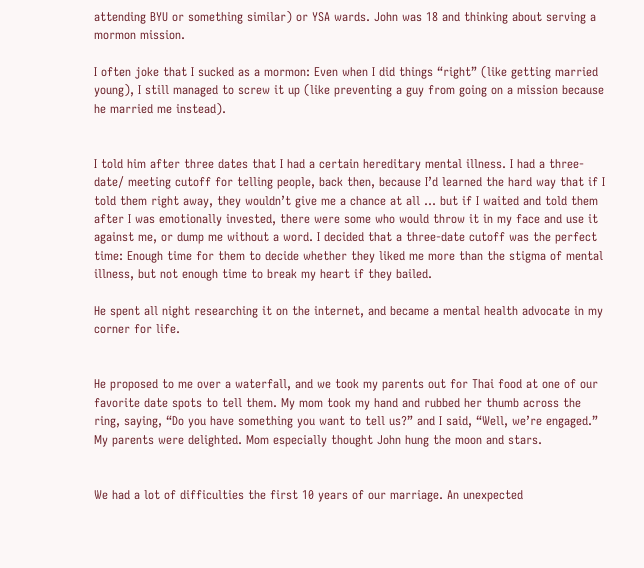attending BYU or something similar) or YSA wards. John was 18 and thinking about serving a mormon mission.

I often joke that I sucked as a mormon: Even when I did things “right” (like getting married young), I still managed to screw it up (like preventing a guy from going on a mission because he married me instead).


I told him after three dates that I had a certain hereditary mental illness. I had a three-date/ meeting cutoff for telling people, back then, because I’d learned the hard way that if I told them right away, they wouldn’t give me a chance at all … but if I waited and told them after I was emotionally invested, there were some who would throw it in my face and use it against me, or dump me without a word. I decided that a three-date cutoff was the perfect time: Enough time for them to decide whether they liked me more than the stigma of mental illness, but not enough time to break my heart if they bailed.

He spent all night researching it on the internet, and became a mental health advocate in my corner for life.


He proposed to me over a waterfall, and we took my parents out for Thai food at one of our favorite date spots to tell them. My mom took my hand and rubbed her thumb across the ring, saying, “Do you have something you want to tell us?” and I said, “Well, we’re engaged.” My parents were delighted. Mom especially thought John hung the moon and stars.


We had a lot of difficulties the first 10 years of our marriage. An unexpected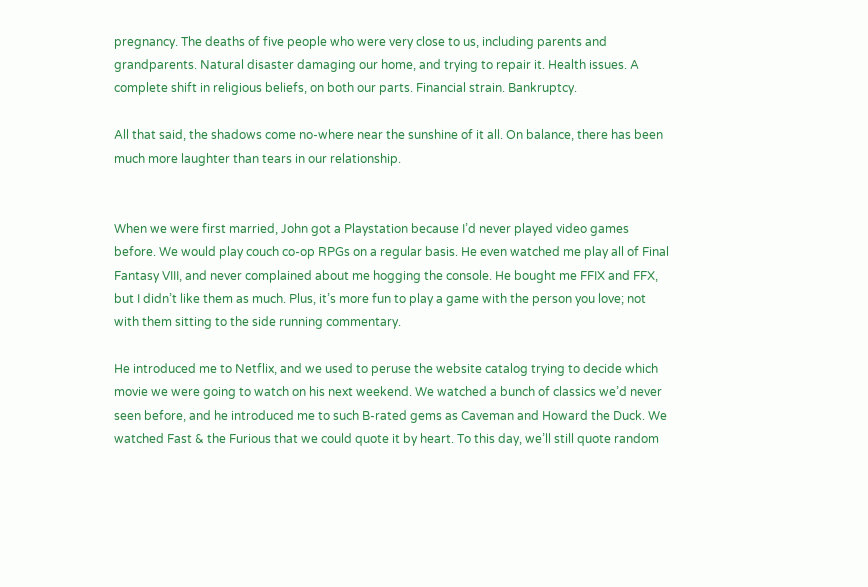pregnancy. The deaths of five people who were very close to us, including parents and grandparents. Natural disaster damaging our home, and trying to repair it. Health issues. A complete shift in religious beliefs, on both our parts. Financial strain. Bankruptcy.

All that said, the shadows come no-where near the sunshine of it all. On balance, there has been much more laughter than tears in our relationship.


When we were first married, John got a Playstation because I’d never played video games before. We would play couch co-op RPGs on a regular basis. He even watched me play all of Final Fantasy VIII, and never complained about me hogging the console. He bought me FFIX and FFX, but I didn’t like them as much. Plus, it’s more fun to play a game with the person you love; not with them sitting to the side running commentary.

He introduced me to Netflix, and we used to peruse the website catalog trying to decide which movie we were going to watch on his next weekend. We watched a bunch of classics we’d never seen before, and he introduced me to such B-rated gems as Caveman and Howard the Duck. We watched Fast & the Furious that we could quote it by heart. To this day, we’ll still quote random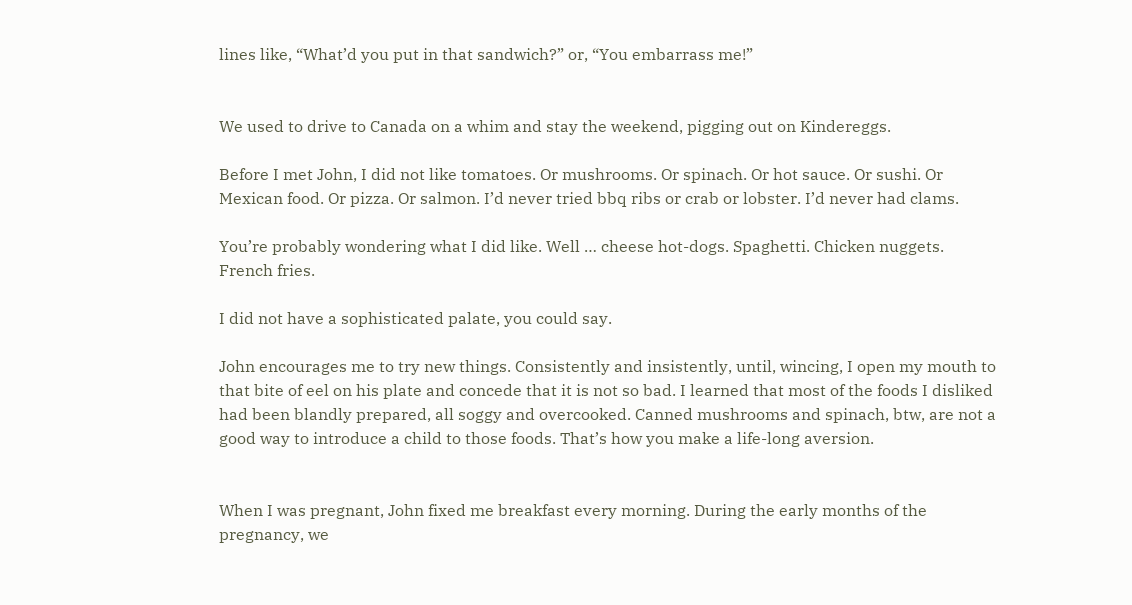lines like, “What’d you put in that sandwich?” or, “You embarrass me!”


We used to drive to Canada on a whim and stay the weekend, pigging out on Kindereggs.

Before I met John, I did not like tomatoes. Or mushrooms. Or spinach. Or hot sauce. Or sushi. Or Mexican food. Or pizza. Or salmon. I’d never tried bbq ribs or crab or lobster. I’d never had clams.

You’re probably wondering what I did like. Well … cheese hot-dogs. Spaghetti. Chicken nuggets. French fries.

I did not have a sophisticated palate, you could say.

John encourages me to try new things. Consistently and insistently, until, wincing, I open my mouth to that bite of eel on his plate and concede that it is not so bad. I learned that most of the foods I disliked had been blandly prepared, all soggy and overcooked. Canned mushrooms and spinach, btw, are not a good way to introduce a child to those foods. That’s how you make a life-long aversion.


When I was pregnant, John fixed me breakfast every morning. During the early months of the pregnancy, we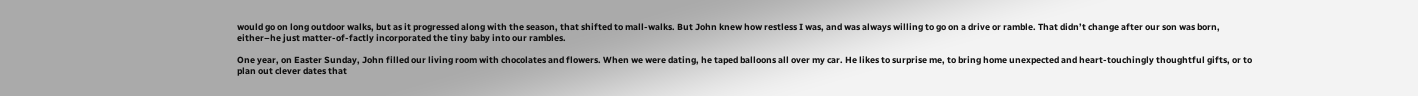would go on long outdoor walks, but as it progressed along with the season, that shifted to mall-walks. But John knew how restless I was, and was always willing to go on a drive or ramble. That didn’t change after our son was born, either–he just matter-of-factly incorporated the tiny baby into our rambles.

One year, on Easter Sunday, John filled our living room with chocolates and flowers. When we were dating, he taped balloons all over my car. He likes to surprise me, to bring home unexpected and heart-touchingly thoughtful gifts, or to plan out clever dates that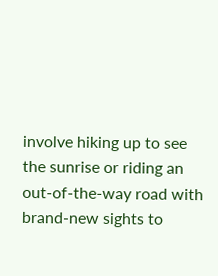involve hiking up to see the sunrise or riding an out-of-the-way road with brand-new sights to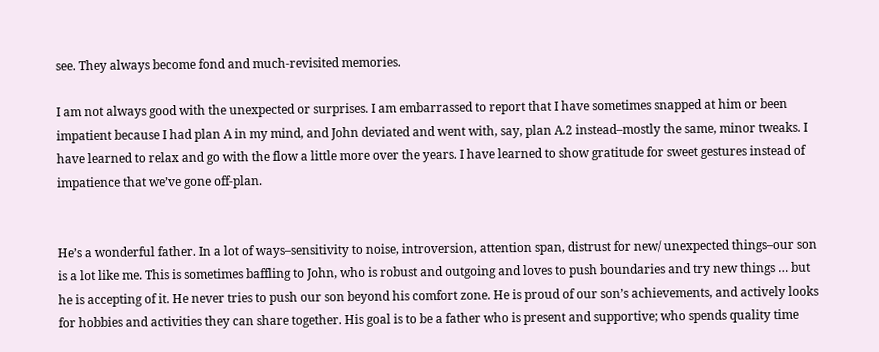see. They always become fond and much-revisited memories.

I am not always good with the unexpected or surprises. I am embarrassed to report that I have sometimes snapped at him or been impatient because I had plan A in my mind, and John deviated and went with, say, plan A.2 instead–mostly the same, minor tweaks. I have learned to relax and go with the flow a little more over the years. I have learned to show gratitude for sweet gestures instead of impatience that we’ve gone off-plan.


He’s a wonderful father. In a lot of ways–sensitivity to noise, introversion, attention span, distrust for new/ unexpected things–our son is a lot like me. This is sometimes baffling to John, who is robust and outgoing and loves to push boundaries and try new things … but he is accepting of it. He never tries to push our son beyond his comfort zone. He is proud of our son’s achievements, and actively looks for hobbies and activities they can share together. His goal is to be a father who is present and supportive; who spends quality time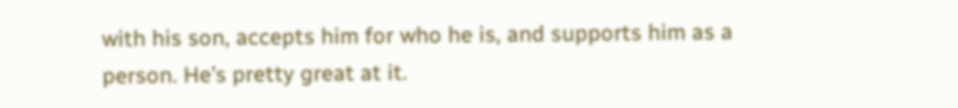with his son, accepts him for who he is, and supports him as a person. He’s pretty great at it.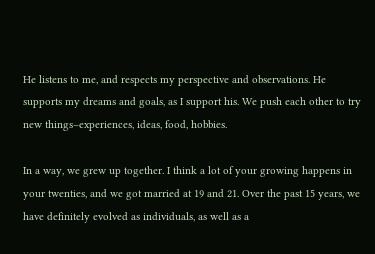He listens to me, and respects my perspective and observations. He supports my dreams and goals, as I support his. We push each other to try new things–experiences, ideas, food, hobbies.

In a way, we grew up together. I think a lot of your growing happens in your twenties, and we got married at 19 and 21. Over the past 15 years, we have definitely evolved as individuals, as well as a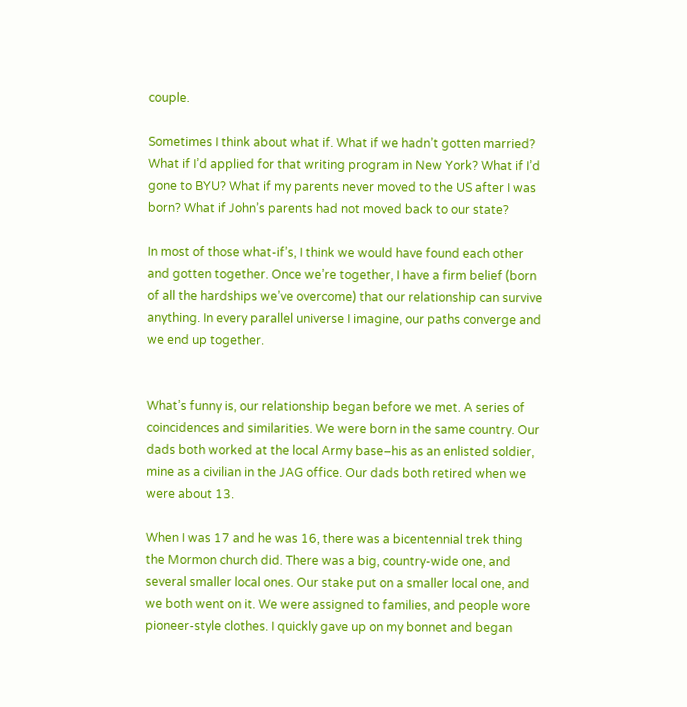couple.

Sometimes I think about what if. What if we hadn’t gotten married? What if I’d applied for that writing program in New York? What if I’d gone to BYU? What if my parents never moved to the US after I was born? What if John’s parents had not moved back to our state?

In most of those what-if’s, I think we would have found each other and gotten together. Once we’re together, I have a firm belief (born of all the hardships we’ve overcome) that our relationship can survive anything. In every parallel universe I imagine, our paths converge and we end up together.


What’s funny is, our relationship began before we met. A series of coincidences and similarities. We were born in the same country. Our dads both worked at the local Army base–his as an enlisted soldier, mine as a civilian in the JAG office. Our dads both retired when we were about 13.

When I was 17 and he was 16, there was a bicentennial trek thing the Mormon church did. There was a big, country-wide one, and several smaller local ones. Our stake put on a smaller local one, and we both went on it. We were assigned to families, and people wore pioneer-style clothes. I quickly gave up on my bonnet and began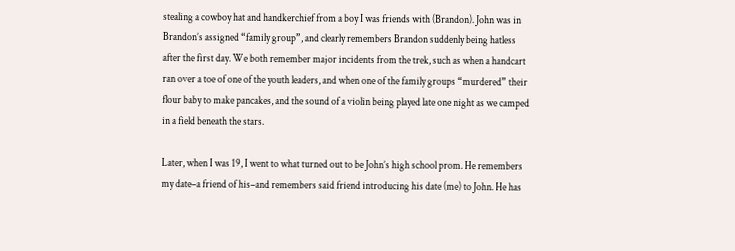stealing a cowboy hat and handkerchief from a boy I was friends with (Brandon). John was in Brandon’s assigned “family group”, and clearly remembers Brandon suddenly being hatless after the first day. We both remember major incidents from the trek, such as when a handcart ran over a toe of one of the youth leaders, and when one of the family groups “murdered” their flour baby to make pancakes, and the sound of a violin being played late one night as we camped in a field beneath the stars.

Later, when I was 19, I went to what turned out to be John’s high school prom. He remembers my date–a friend of his–and remembers said friend introducing his date (me) to John. He has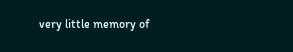very little memory of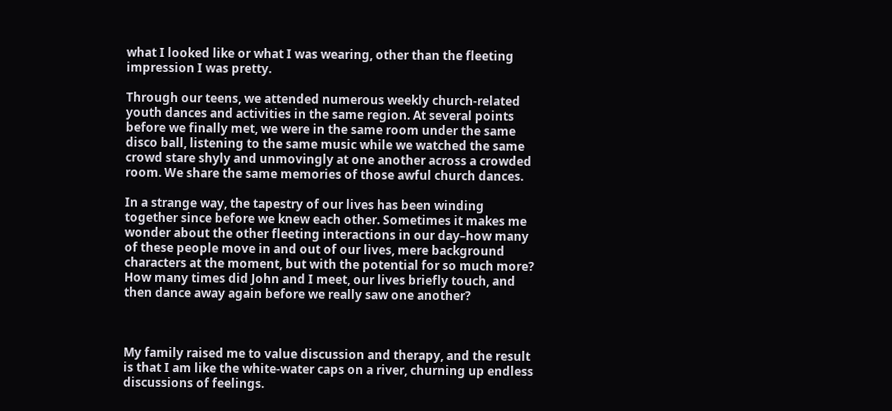what I looked like or what I was wearing, other than the fleeting impression I was pretty.

Through our teens, we attended numerous weekly church-related youth dances and activities in the same region. At several points before we finally met, we were in the same room under the same disco ball, listening to the same music while we watched the same crowd stare shyly and unmovingly at one another across a crowded room. We share the same memories of those awful church dances.

In a strange way, the tapestry of our lives has been winding together since before we knew each other. Sometimes it makes me wonder about the other fleeting interactions in our day–how many of these people move in and out of our lives, mere background characters at the moment, but with the potential for so much more? How many times did John and I meet, our lives briefly touch, and then dance away again before we really saw one another?



My family raised me to value discussion and therapy, and the result is that I am like the white-water caps on a river, churning up endless discussions of feelings.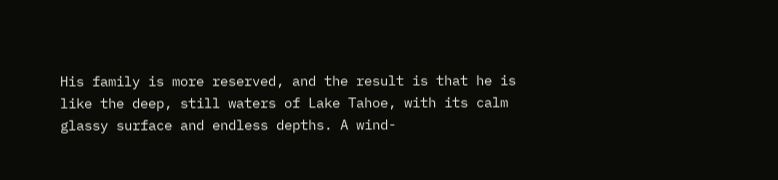His family is more reserved, and the result is that he is like the deep, still waters of Lake Tahoe, with its calm glassy surface and endless depths. A wind-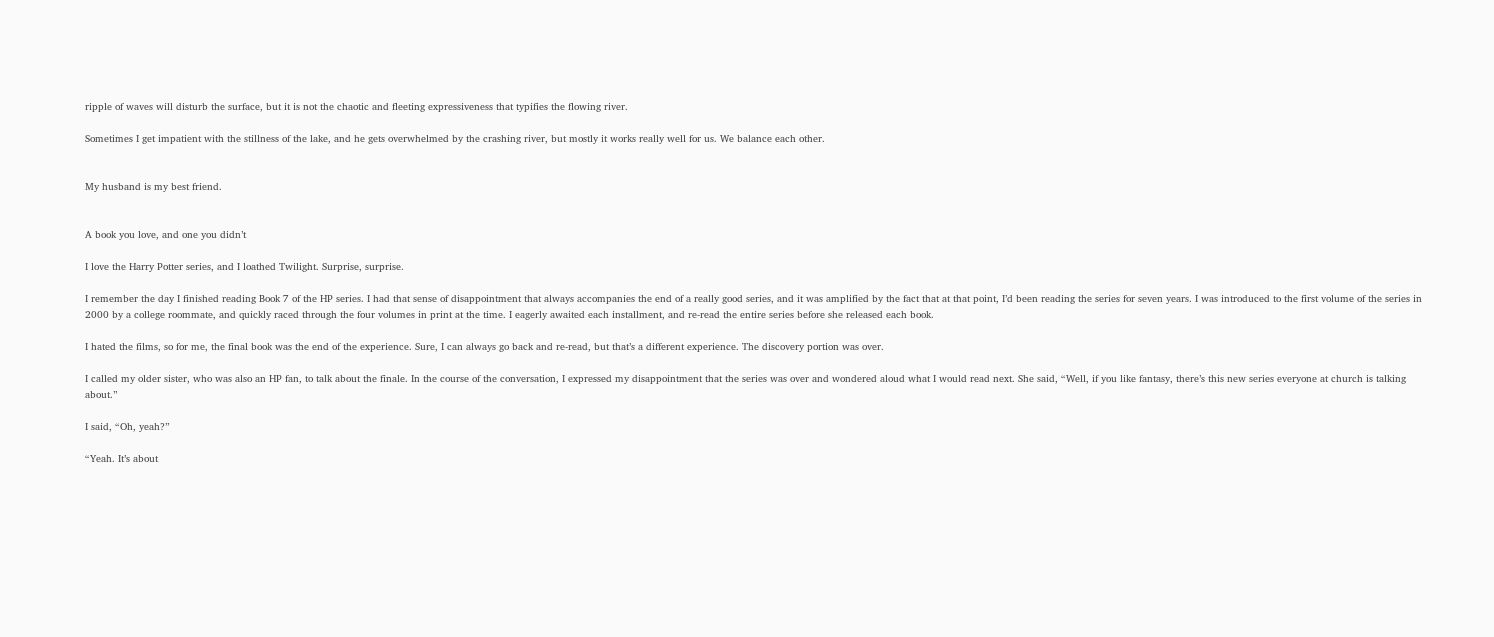ripple of waves will disturb the surface, but it is not the chaotic and fleeting expressiveness that typifies the flowing river.

Sometimes I get impatient with the stillness of the lake, and he gets overwhelmed by the crashing river, but mostly it works really well for us. We balance each other.


My husband is my best friend.


A book you love, and one you didn’t

I love the Harry Potter series, and I loathed Twilight. Surprise, surprise.

I remember the day I finished reading Book 7 of the HP series. I had that sense of disappointment that always accompanies the end of a really good series, and it was amplified by the fact that at that point, I’d been reading the series for seven years. I was introduced to the first volume of the series in 2000 by a college roommate, and quickly raced through the four volumes in print at the time. I eagerly awaited each installment, and re-read the entire series before she released each book.

I hated the films, so for me, the final book was the end of the experience. Sure, I can always go back and re-read, but that’s a different experience. The discovery portion was over.

I called my older sister, who was also an HP fan, to talk about the finale. In the course of the conversation, I expressed my disappointment that the series was over and wondered aloud what I would read next. She said, “Well, if you like fantasy, there’s this new series everyone at church is talking about.”

I said, “Oh, yeah?”

“Yeah. It’s about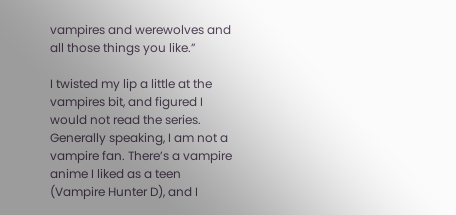vampires and werewolves and all those things you like.”

I twisted my lip a little at the vampires bit, and figured I would not read the series. Generally speaking, I am not a vampire fan. There’s a vampire anime I liked as a teen (Vampire Hunter D), and I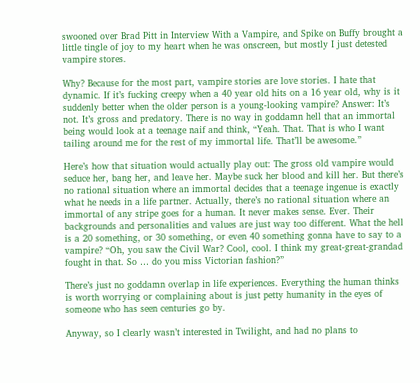swooned over Brad Pitt in Interview With a Vampire, and Spike on Buffy brought a little tingle of joy to my heart when he was onscreen, but mostly I just detested vampire stores.

Why? Because for the most part, vampire stories are love stories. I hate that dynamic. If it’s fucking creepy when a 40 year old hits on a 16 year old, why is it suddenly better when the older person is a young-looking vampire? Answer: It’s not. It’s gross and predatory. There is no way in goddamn hell that an immortal being would look at a teenage naif and think, “Yeah. That. That is who I want tailing around me for the rest of my immortal life. That’ll be awesome.”

Here’s how that situation would actually play out: The gross old vampire would seduce her, bang her, and leave her. Maybe suck her blood and kill her. But there’s no rational situation where an immortal decides that a teenage ingenue is exactly what he needs in a life partner. Actually, there’s no rational situation where an immortal of any stripe goes for a human. It never makes sense. Ever. Their backgrounds and personalities and values are just way too different. What the hell is a 20 something, or 30 something, or even 40 something gonna have to say to a vampire? “Oh, you saw the Civil War? Cool, cool. I think my great-great-grandad fought in that. So … do you miss Victorian fashion?”

There’s just no goddamn overlap in life experiences. Everything the human thinks is worth worrying or complaining about is just petty humanity in the eyes of someone who has seen centuries go by.

Anyway, so I clearly wasn’t interested in Twilight, and had no plans to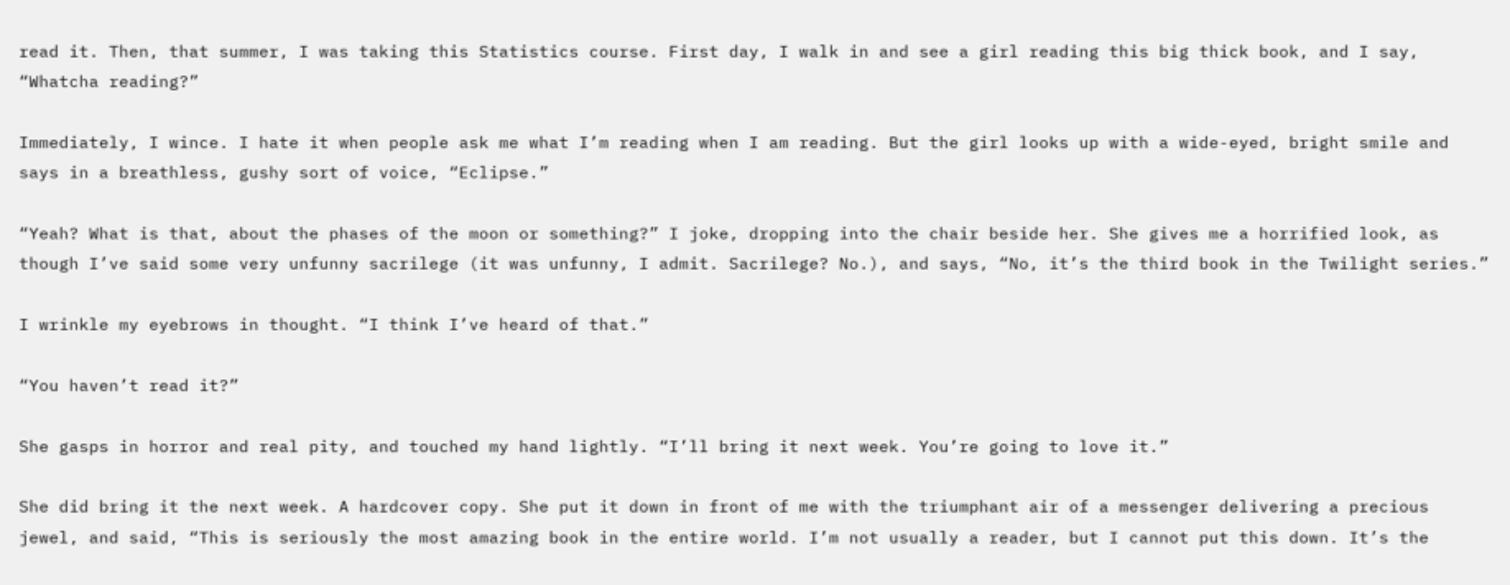read it. Then, that summer, I was taking this Statistics course. First day, I walk in and see a girl reading this big thick book, and I say, “Whatcha reading?”

Immediately, I wince. I hate it when people ask me what I’m reading when I am reading. But the girl looks up with a wide-eyed, bright smile and says in a breathless, gushy sort of voice, “Eclipse.”

“Yeah? What is that, about the phases of the moon or something?” I joke, dropping into the chair beside her. She gives me a horrified look, as though I’ve said some very unfunny sacrilege (it was unfunny, I admit. Sacrilege? No.), and says, “No, it’s the third book in the Twilight series.”

I wrinkle my eyebrows in thought. “I think I’ve heard of that.”

“You haven’t read it?”

She gasps in horror and real pity, and touched my hand lightly. “I’ll bring it next week. You’re going to love it.”

She did bring it the next week. A hardcover copy. She put it down in front of me with the triumphant air of a messenger delivering a precious jewel, and said, “This is seriously the most amazing book in the entire world. I’m not usually a reader, but I cannot put this down. It’s the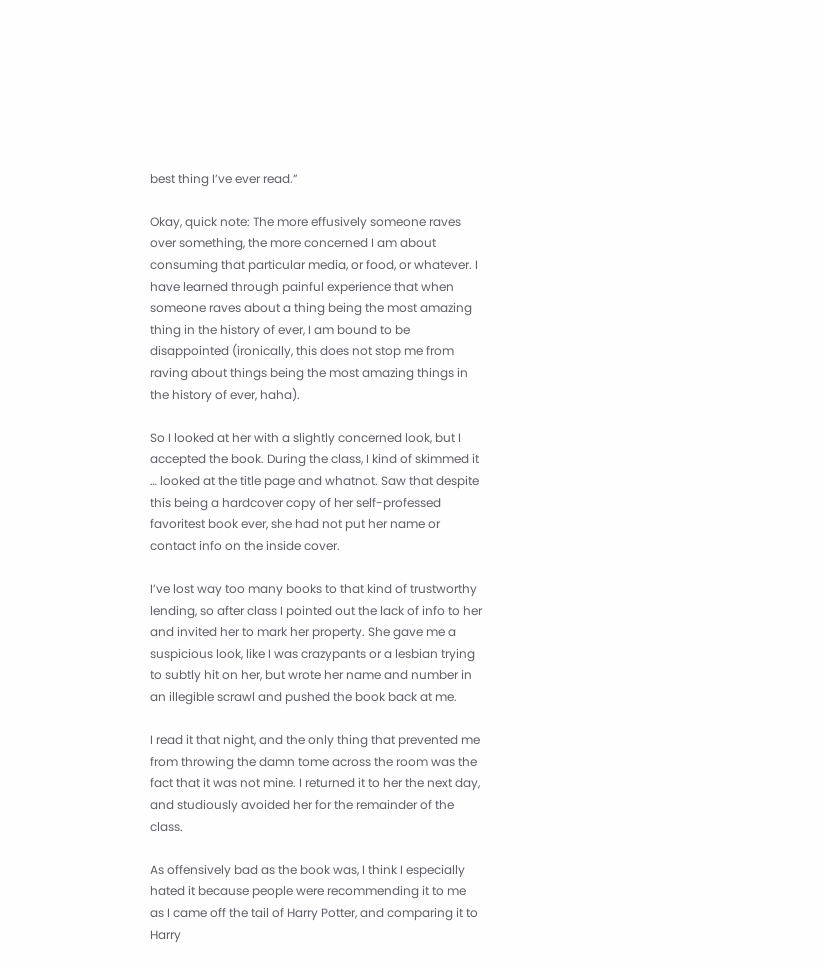best thing I’ve ever read.”

Okay, quick note: The more effusively someone raves over something, the more concerned I am about consuming that particular media, or food, or whatever. I have learned through painful experience that when someone raves about a thing being the most amazing thing in the history of ever, I am bound to be disappointed (ironically, this does not stop me from raving about things being the most amazing things in the history of ever, haha).

So I looked at her with a slightly concerned look, but I accepted the book. During the class, I kind of skimmed it … looked at the title page and whatnot. Saw that despite this being a hardcover copy of her self-professed favoritest book ever, she had not put her name or contact info on the inside cover.

I’ve lost way too many books to that kind of trustworthy lending, so after class I pointed out the lack of info to her and invited her to mark her property. She gave me a suspicious look, like I was crazypants or a lesbian trying to subtly hit on her, but wrote her name and number in an illegible scrawl and pushed the book back at me.

I read it that night, and the only thing that prevented me from throwing the damn tome across the room was the fact that it was not mine. I returned it to her the next day, and studiously avoided her for the remainder of the class.

As offensively bad as the book was, I think I especially hated it because people were recommending it to me as I came off the tail of Harry Potter, and comparing it to Harry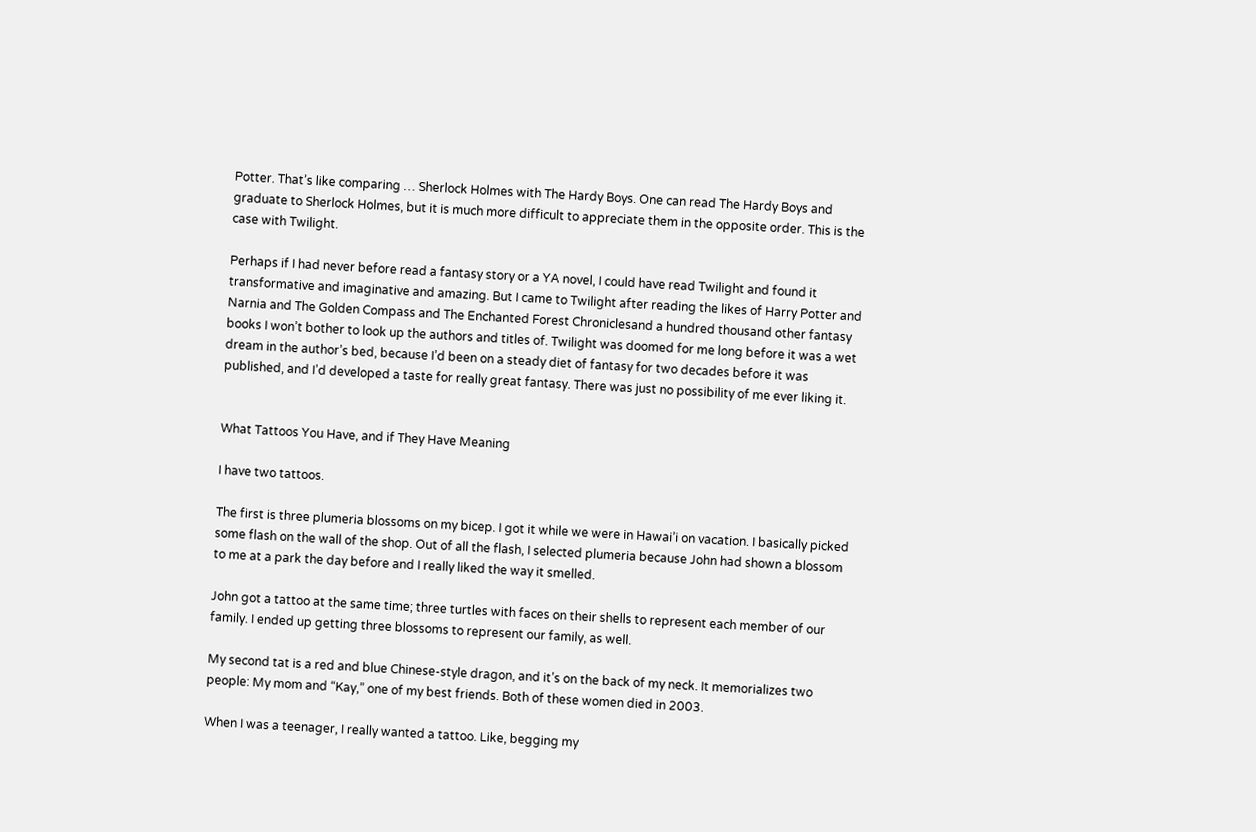Potter. That’s like comparing … Sherlock Holmes with The Hardy Boys. One can read The Hardy Boys and graduate to Sherlock Holmes, but it is much more difficult to appreciate them in the opposite order. This is the case with Twilight.

Perhaps if I had never before read a fantasy story or a YA novel, I could have read Twilight and found it transformative and imaginative and amazing. But I came to Twilight after reading the likes of Harry Potter and Narnia and The Golden Compass and The Enchanted Forest Chroniclesand a hundred thousand other fantasy books I won’t bother to look up the authors and titles of. Twilight was doomed for me long before it was a wet dream in the author’s bed, because I’d been on a steady diet of fantasy for two decades before it was published, and I’d developed a taste for really great fantasy. There was just no possibility of me ever liking it.


What Tattoos You Have, and if They Have Meaning

I have two tattoos.

The first is three plumeria blossoms on my bicep. I got it while we were in Hawai’i on vacation. I basically picked some flash on the wall of the shop. Out of all the flash, I selected plumeria because John had shown a blossom to me at a park the day before and I really liked the way it smelled.

John got a tattoo at the same time; three turtles with faces on their shells to represent each member of our family. I ended up getting three blossoms to represent our family, as well.

My second tat is a red and blue Chinese-style dragon, and it’s on the back of my neck. It memorializes two people: My mom and “Kay,” one of my best friends. Both of these women died in 2003.

When I was a teenager, I really wanted a tattoo. Like, begging my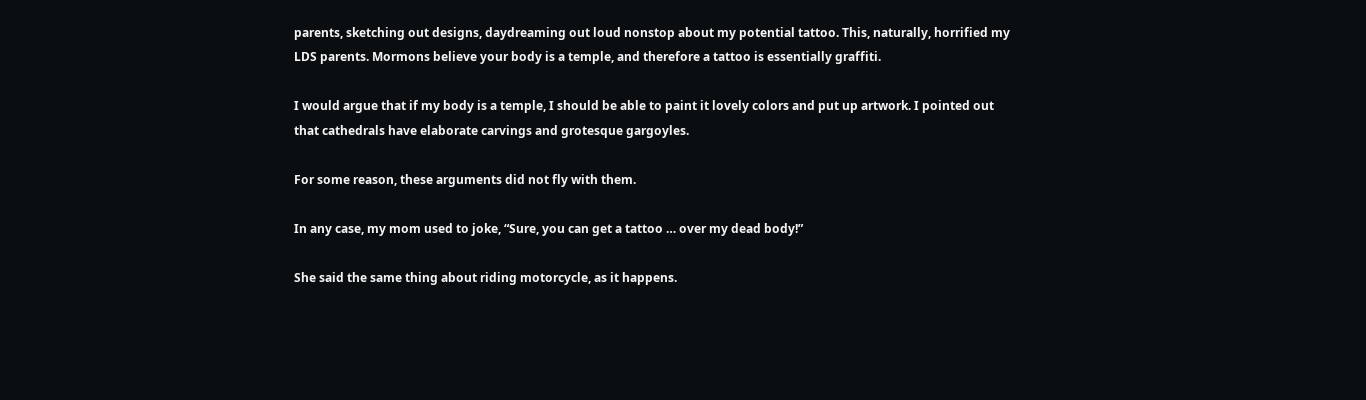parents, sketching out designs, daydreaming out loud nonstop about my potential tattoo. This, naturally, horrified my LDS parents. Mormons believe your body is a temple, and therefore a tattoo is essentially graffiti.

I would argue that if my body is a temple, I should be able to paint it lovely colors and put up artwork. I pointed out that cathedrals have elaborate carvings and grotesque gargoyles.

For some reason, these arguments did not fly with them.

In any case, my mom used to joke, “Sure, you can get a tattoo … over my dead body!”

She said the same thing about riding motorcycle, as it happens.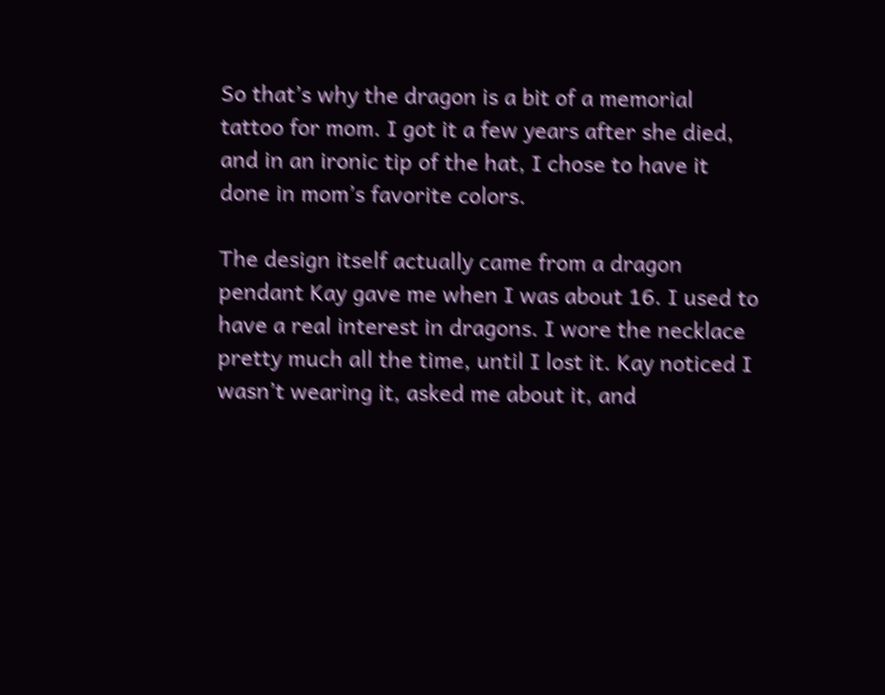So that’s why the dragon is a bit of a memorial tattoo for mom. I got it a few years after she died, and in an ironic tip of the hat, I chose to have it done in mom’s favorite colors.

The design itself actually came from a dragon pendant Kay gave me when I was about 16. I used to have a real interest in dragons. I wore the necklace pretty much all the time, until I lost it. Kay noticed I wasn’t wearing it, asked me about it, and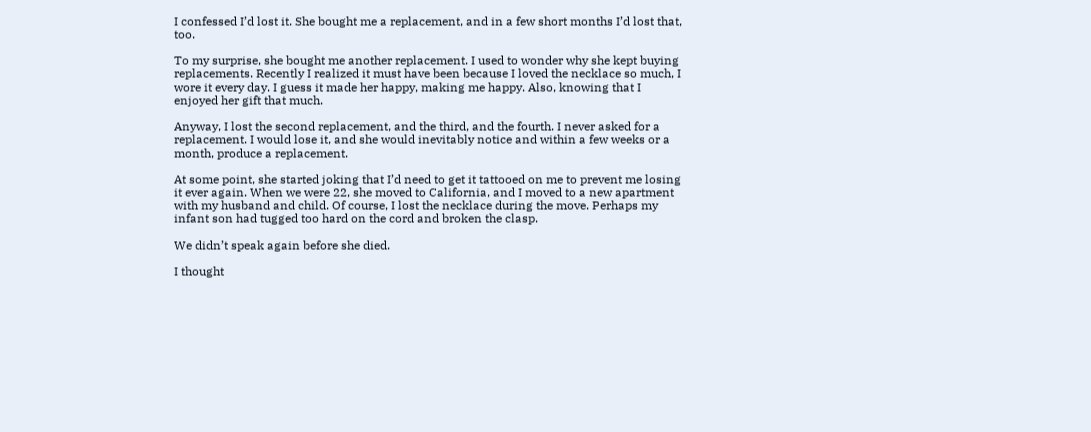I confessed I’d lost it. She bought me a replacement, and in a few short months I’d lost that, too.

To my surprise, she bought me another replacement. I used to wonder why she kept buying replacements. Recently I realized it must have been because I loved the necklace so much, I wore it every day. I guess it made her happy, making me happy. Also, knowing that I enjoyed her gift that much.

Anyway, I lost the second replacement, and the third, and the fourth. I never asked for a replacement. I would lose it, and she would inevitably notice and within a few weeks or a month, produce a replacement.

At some point, she started joking that I’d need to get it tattooed on me to prevent me losing it ever again. When we were 22, she moved to California, and I moved to a new apartment with my husband and child. Of course, I lost the necklace during the move. Perhaps my infant son had tugged too hard on the cord and broken the clasp.

We didn’t speak again before she died.

I thought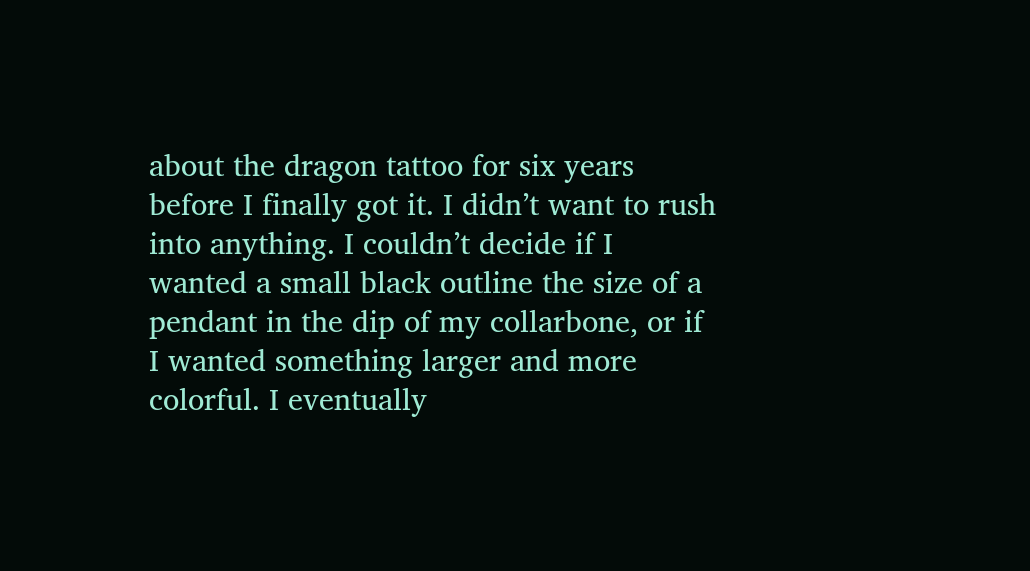about the dragon tattoo for six years before I finally got it. I didn’t want to rush into anything. I couldn’t decide if I wanted a small black outline the size of a pendant in the dip of my collarbone, or if I wanted something larger and more colorful. I eventually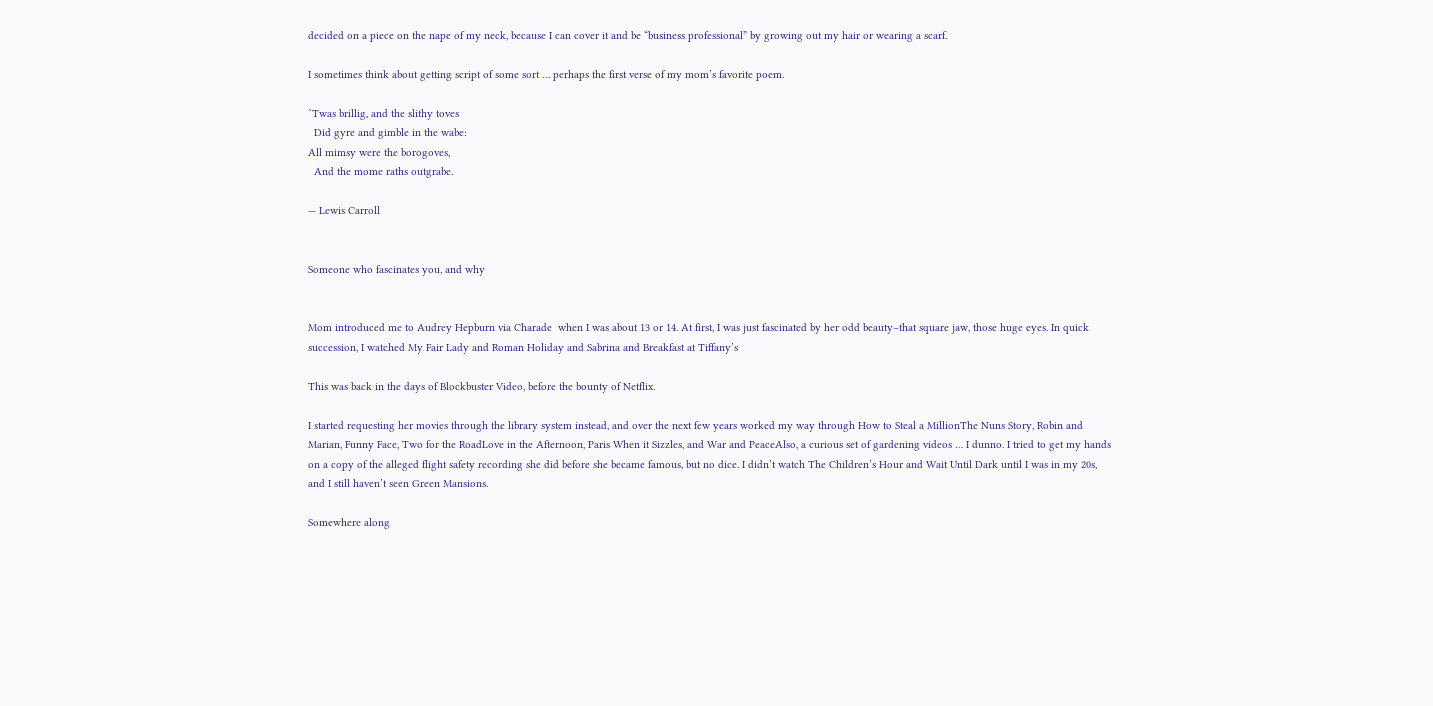decided on a piece on the nape of my neck, because I can cover it and be “business professional” by growing out my hair or wearing a scarf.

I sometimes think about getting script of some sort … perhaps the first verse of my mom’s favorite poem.

`Twas brillig, and the slithy toves
  Did gyre and gimble in the wabe:
All mimsy were the borogoves,
  And the mome raths outgrabe.

— Lewis Carroll


Someone who fascinates you, and why


Mom introduced me to Audrey Hepburn via Charade  when I was about 13 or 14. At first, I was just fascinated by her odd beauty–that square jaw, those huge eyes. In quick succession, I watched My Fair Lady and Roman Holiday and Sabrina and Breakfast at Tiffany’s

This was back in the days of Blockbuster Video, before the bounty of Netflix.

I started requesting her movies through the library system instead, and over the next few years worked my way through How to Steal a MillionThe Nuns Story, Robin and Marian, Funny Face, Two for the RoadLove in the Afternoon, Paris When it Sizzles, and War and PeaceAlso, a curious set of gardening videos … I dunno. I tried to get my hands on a copy of the alleged flight safety recording she did before she became famous, but no dice. I didn’t watch The Children’s Hour and Wait Until Dark until I was in my 20s, and I still haven’t seen Green Mansions.

Somewhere along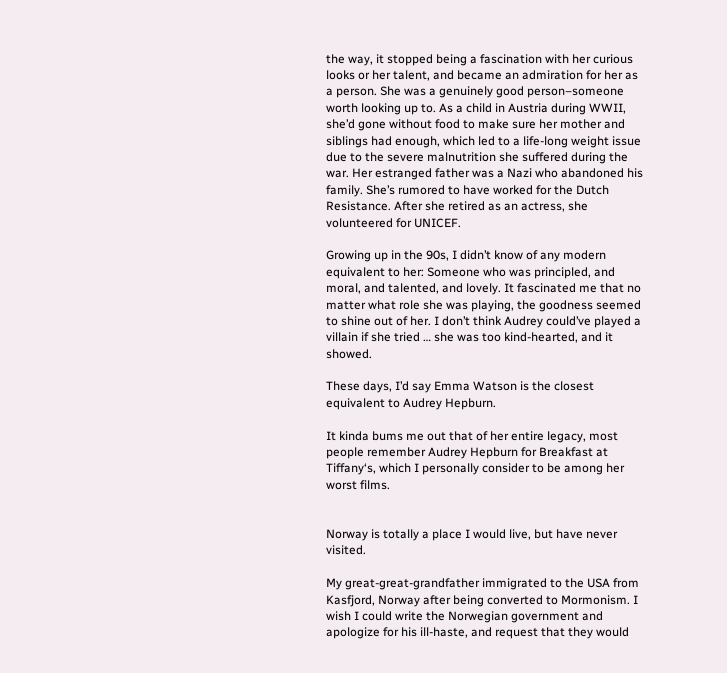the way, it stopped being a fascination with her curious looks or her talent, and became an admiration for her as a person. She was a genuinely good person–someone worth looking up to. As a child in Austria during WWII, she’d gone without food to make sure her mother and siblings had enough, which led to a life-long weight issue due to the severe malnutrition she suffered during the war. Her estranged father was a Nazi who abandoned his family. She’s rumored to have worked for the Dutch Resistance. After she retired as an actress, she volunteered for UNICEF.

Growing up in the 90s, I didn’t know of any modern equivalent to her: Someone who was principled, and moral, and talented, and lovely. It fascinated me that no matter what role she was playing, the goodness seemed to shine out of her. I don’t think Audrey could’ve played a villain if she tried … she was too kind-hearted, and it showed.

These days, I’d say Emma Watson is the closest equivalent to Audrey Hepburn.

It kinda bums me out that of her entire legacy, most people remember Audrey Hepburn for Breakfast at Tiffany‘s, which I personally consider to be among her worst films.


Norway is totally a place I would live, but have never visited.

My great-great-grandfather immigrated to the USA from Kasfjord, Norway after being converted to Mormonism. I wish I could write the Norwegian government and apologize for his ill-haste, and request that they would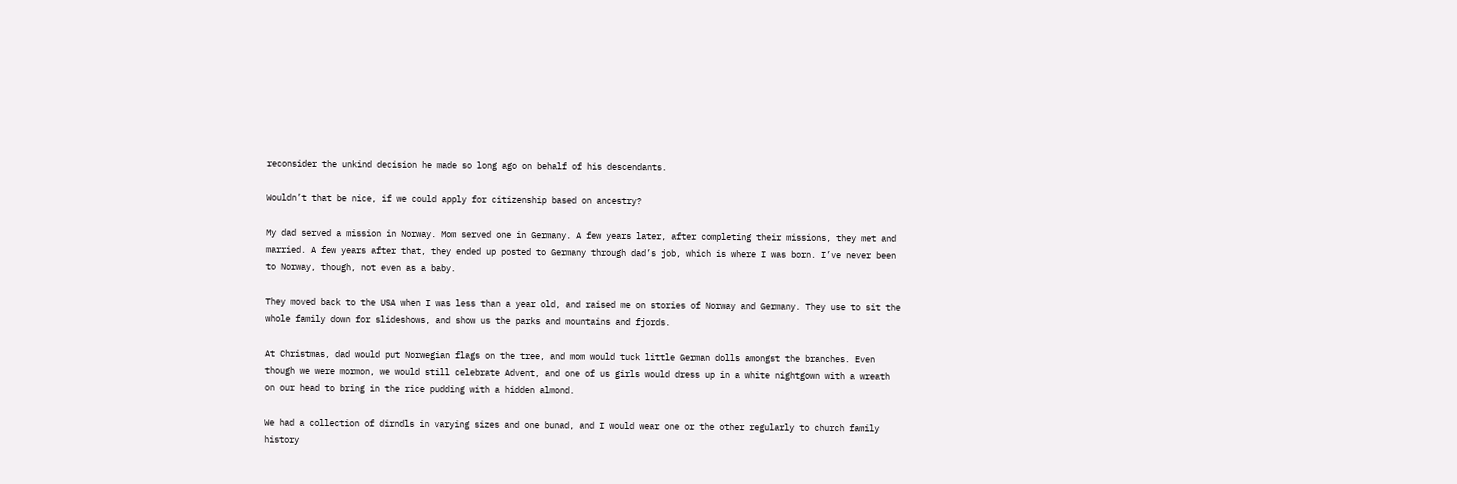reconsider the unkind decision he made so long ago on behalf of his descendants.

Wouldn’t that be nice, if we could apply for citizenship based on ancestry?

My dad served a mission in Norway. Mom served one in Germany. A few years later, after completing their missions, they met and married. A few years after that, they ended up posted to Germany through dad’s job, which is where I was born. I’ve never been to Norway, though, not even as a baby.

They moved back to the USA when I was less than a year old, and raised me on stories of Norway and Germany. They use to sit the whole family down for slideshows, and show us the parks and mountains and fjords.

At Christmas, dad would put Norwegian flags on the tree, and mom would tuck little German dolls amongst the branches. Even though we were mormon, we would still celebrate Advent, and one of us girls would dress up in a white nightgown with a wreath on our head to bring in the rice pudding with a hidden almond.

We had a collection of dirndls in varying sizes and one bunad, and I would wear one or the other regularly to church family history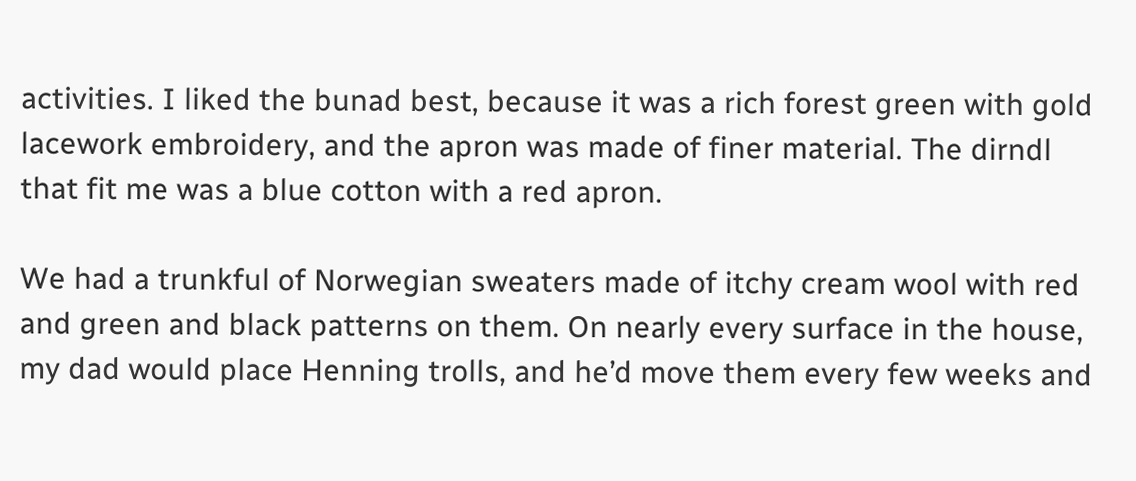activities. I liked the bunad best, because it was a rich forest green with gold lacework embroidery, and the apron was made of finer material. The dirndl that fit me was a blue cotton with a red apron.

We had a trunkful of Norwegian sweaters made of itchy cream wool with red and green and black patterns on them. On nearly every surface in the house, my dad would place Henning trolls, and he’d move them every few weeks and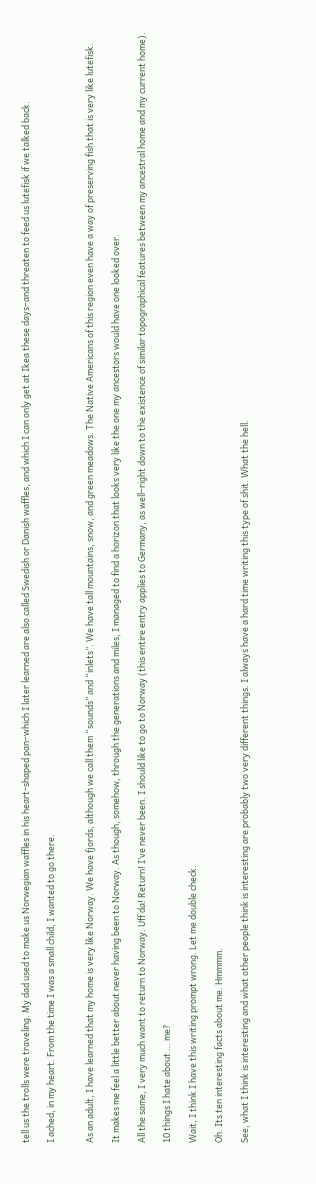tell us the trolls were traveling. My dad used to make us Norwegian waffles in his heart-shaped pan–which I later learned are also called Swedish or Danish waffles, and which I can only get at Ikea these days–and threaten to feed us lutefisk if we talked back.

I ached, in my heart. From the time I was a small child, I wanted to go there.


As an adult, I have learned that my home is very like Norway. We have fjords, although we call them “sounds” and “inlets”. We have tall mountains, snow, and green meadows. The Native Americans of this region even have a way of preserving fish that is very like lutefisk.

It makes me feel a little better about never having been to Norway. As though, somehow, through the generations and miles, I managed to find a horizon that looks very like the one my ancestors would have one looked over.

All the same, I very much want to return to Norway. Uff da! Return! I’ve never been. I should like to go to Norway (this entire entry applies to Germany, as well–right down to the existence of similar topographical features between my ancestral home and my current home).

10 things I hate about … me?

Wait, I think I have this writing prompt wrong. Let me double check.

Oh. Its ten interesting facts about me. Hmmmm.

See, what I think is interesting and what other people think is interesting are probably two very different things. I always have a hard time writing this type of shit. What the hell.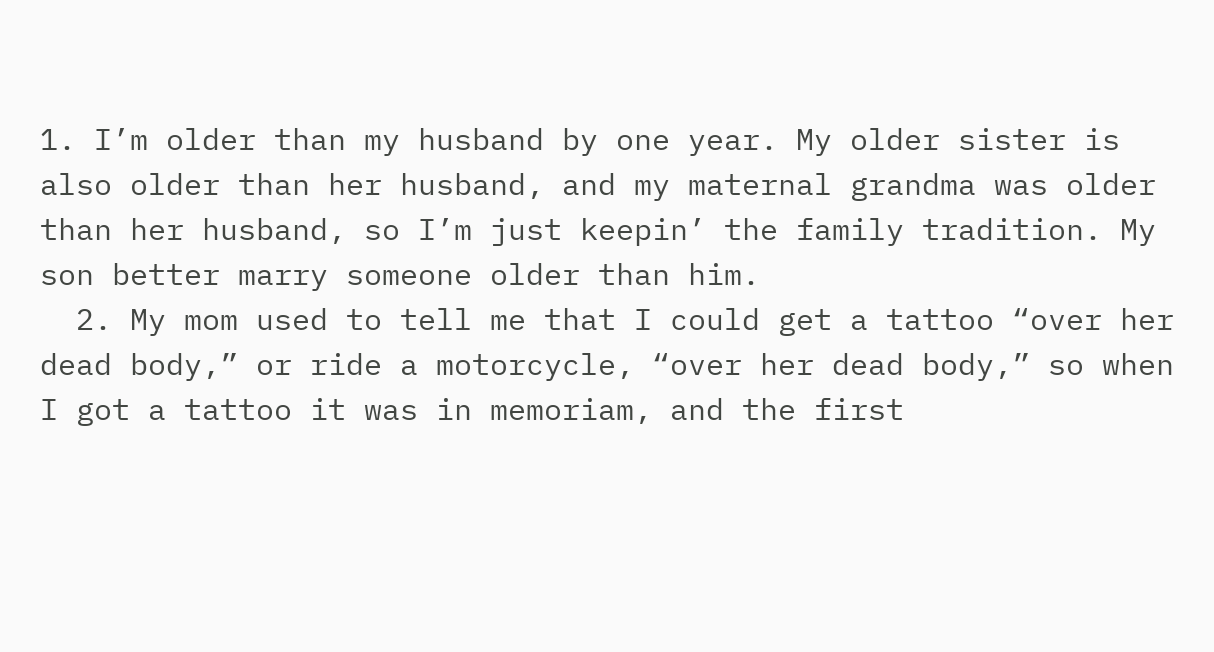1. I’m older than my husband by one year. My older sister is also older than her husband, and my maternal grandma was older than her husband, so I’m just keepin’ the family tradition. My son better marry someone older than him.
  2. My mom used to tell me that I could get a tattoo “over her dead body,” or ride a motorcycle, “over her dead body,” so when I got a tattoo it was in memoriam, and the first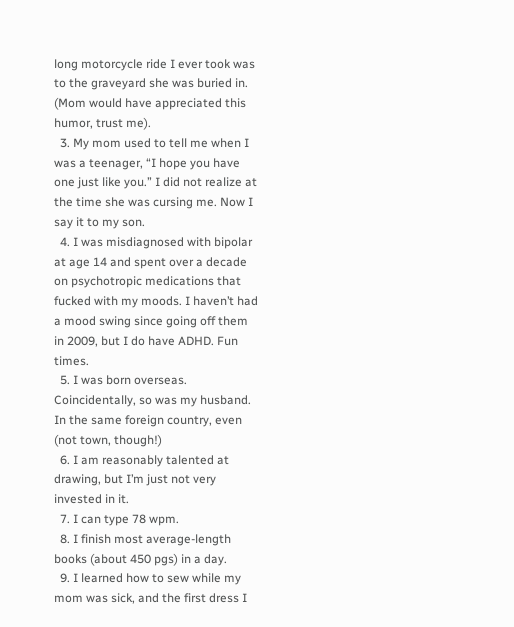long motorcycle ride I ever took was to the graveyard she was buried in. (Mom would have appreciated this humor, trust me).
  3. My mom used to tell me when I was a teenager, “I hope you have one just like you.” I did not realize at the time she was cursing me. Now I say it to my son.
  4. I was misdiagnosed with bipolar at age 14 and spent over a decade on psychotropic medications that fucked with my moods. I haven’t had a mood swing since going off them in 2009, but I do have ADHD. Fun times.
  5. I was born overseas. Coincidentally, so was my husband. In the same foreign country, even (not town, though!)
  6. I am reasonably talented at drawing, but I’m just not very invested in it.
  7. I can type 78 wpm.
  8. I finish most average-length books (about 450 pgs) in a day.
  9. I learned how to sew while my mom was sick, and the first dress I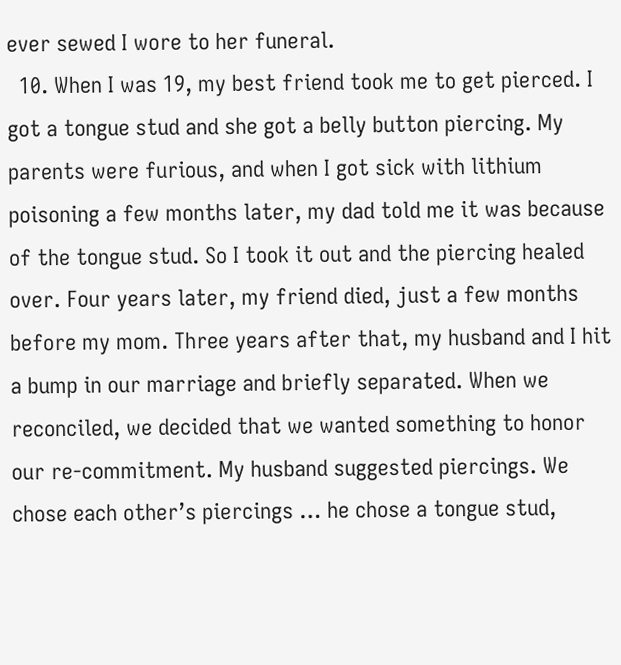ever sewed I wore to her funeral.
  10. When I was 19, my best friend took me to get pierced. I got a tongue stud and she got a belly button piercing. My parents were furious, and when I got sick with lithium poisoning a few months later, my dad told me it was because of the tongue stud. So I took it out and the piercing healed over. Four years later, my friend died, just a few months before my mom. Three years after that, my husband and I hit a bump in our marriage and briefly separated. When we reconciled, we decided that we wanted something to honor our re-commitment. My husband suggested piercings. We chose each other’s piercings … he chose a tongue stud,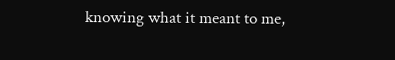knowing what it meant to me,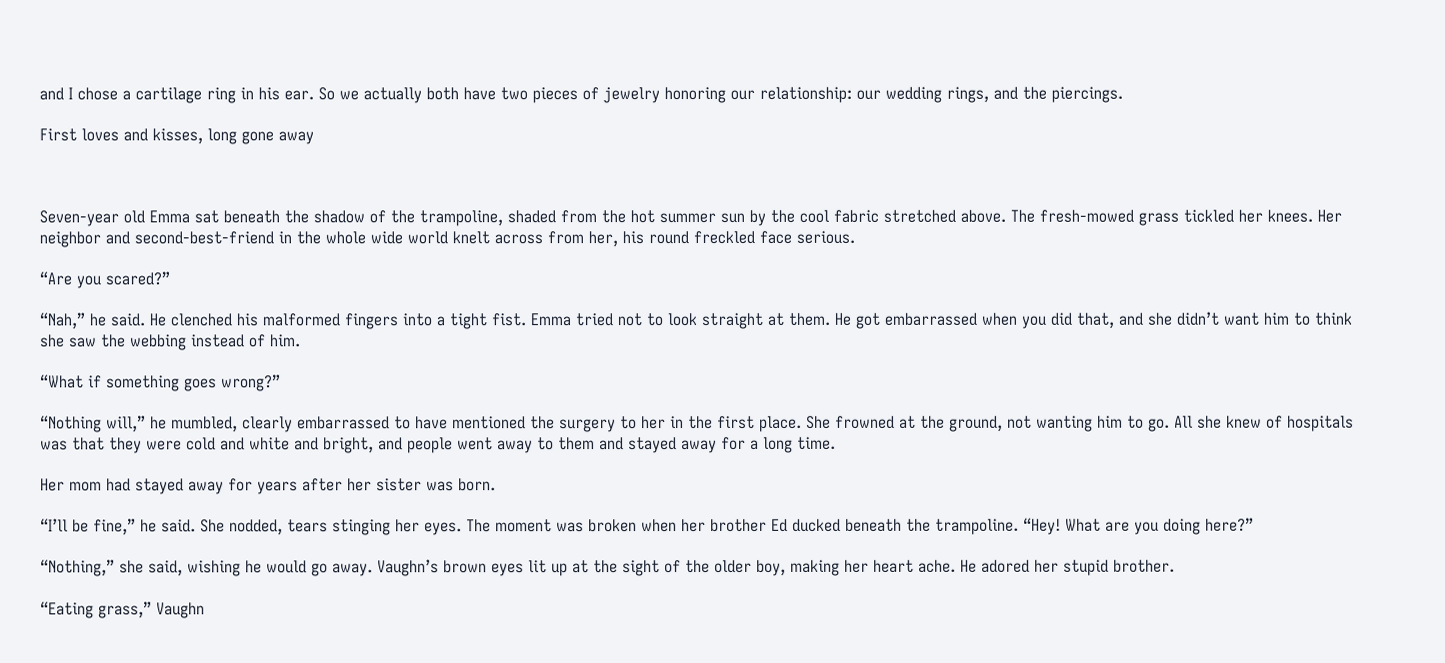and I chose a cartilage ring in his ear. So we actually both have two pieces of jewelry honoring our relationship: our wedding rings, and the piercings.

First loves and kisses, long gone away



Seven-year old Emma sat beneath the shadow of the trampoline, shaded from the hot summer sun by the cool fabric stretched above. The fresh-mowed grass tickled her knees. Her neighbor and second-best-friend in the whole wide world knelt across from her, his round freckled face serious.

“Are you scared?”

“Nah,” he said. He clenched his malformed fingers into a tight fist. Emma tried not to look straight at them. He got embarrassed when you did that, and she didn’t want him to think she saw the webbing instead of him.

“What if something goes wrong?”

“Nothing will,” he mumbled, clearly embarrassed to have mentioned the surgery to her in the first place. She frowned at the ground, not wanting him to go. All she knew of hospitals was that they were cold and white and bright, and people went away to them and stayed away for a long time.

Her mom had stayed away for years after her sister was born.

“I’ll be fine,” he said. She nodded, tears stinging her eyes. The moment was broken when her brother Ed ducked beneath the trampoline. “Hey! What are you doing here?”

“Nothing,” she said, wishing he would go away. Vaughn’s brown eyes lit up at the sight of the older boy, making her heart ache. He adored her stupid brother.

“Eating grass,” Vaughn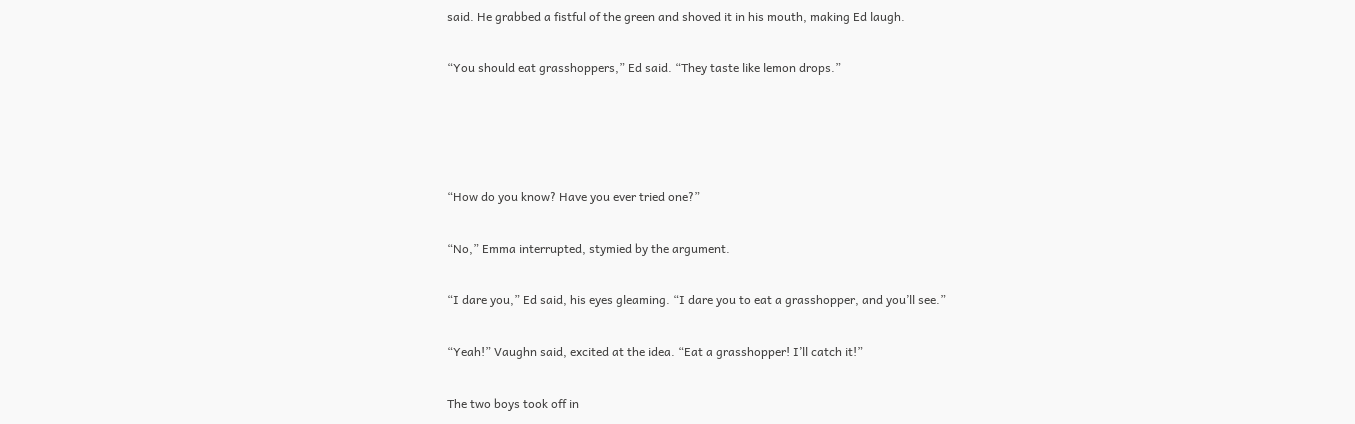said. He grabbed a fistful of the green and shoved it in his mouth, making Ed laugh.

“You should eat grasshoppers,” Ed said. “They taste like lemon drops.”




“How do you know? Have you ever tried one?”

“No,” Emma interrupted, stymied by the argument.

“I dare you,” Ed said, his eyes gleaming. “I dare you to eat a grasshopper, and you’ll see.”

“Yeah!” Vaughn said, excited at the idea. “Eat a grasshopper! I’ll catch it!”

The two boys took off in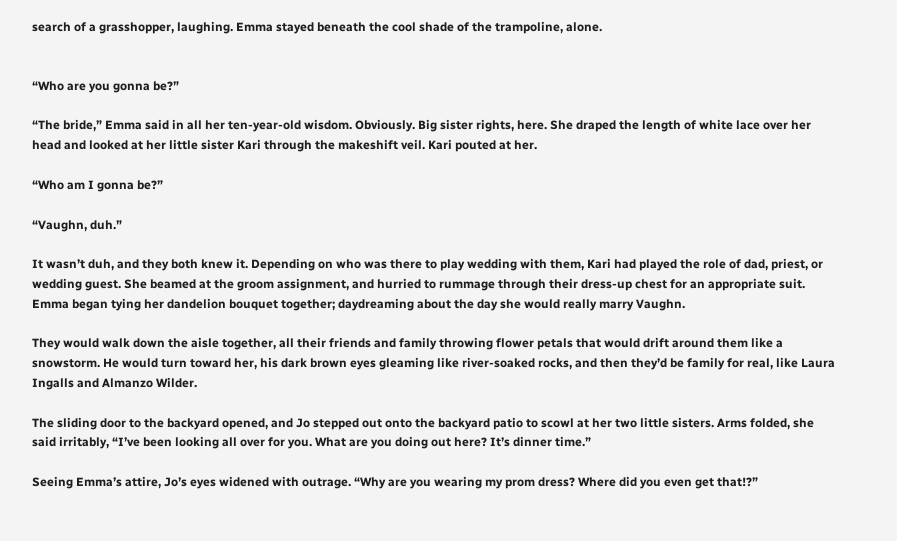search of a grasshopper, laughing. Emma stayed beneath the cool shade of the trampoline, alone.


“Who are you gonna be?”

“The bride,” Emma said in all her ten-year-old wisdom. Obviously. Big sister rights, here. She draped the length of white lace over her head and looked at her little sister Kari through the makeshift veil. Kari pouted at her.

“Who am I gonna be?”

“Vaughn, duh.”

It wasn’t duh, and they both knew it. Depending on who was there to play wedding with them, Kari had played the role of dad, priest, or wedding guest. She beamed at the groom assignment, and hurried to rummage through their dress-up chest for an appropriate suit. Emma began tying her dandelion bouquet together; daydreaming about the day she would really marry Vaughn.

They would walk down the aisle together, all their friends and family throwing flower petals that would drift around them like a snowstorm. He would turn toward her, his dark brown eyes gleaming like river-soaked rocks, and then they’d be family for real, like Laura Ingalls and Almanzo Wilder.

The sliding door to the backyard opened, and Jo stepped out onto the backyard patio to scowl at her two little sisters. Arms folded, she said irritably, “I’ve been looking all over for you. What are you doing out here? It’s dinner time.”

Seeing Emma’s attire, Jo’s eyes widened with outrage. “Why are you wearing my prom dress? Where did you even get that!?”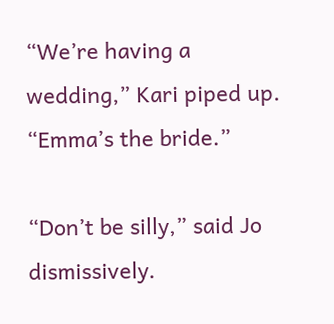“We’re having a wedding,” Kari piped up. “Emma’s the bride.”

“Don’t be silly,” said Jo dismissively.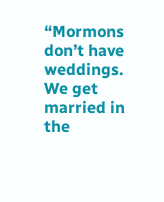“Mormons don’t have weddings. We get married in the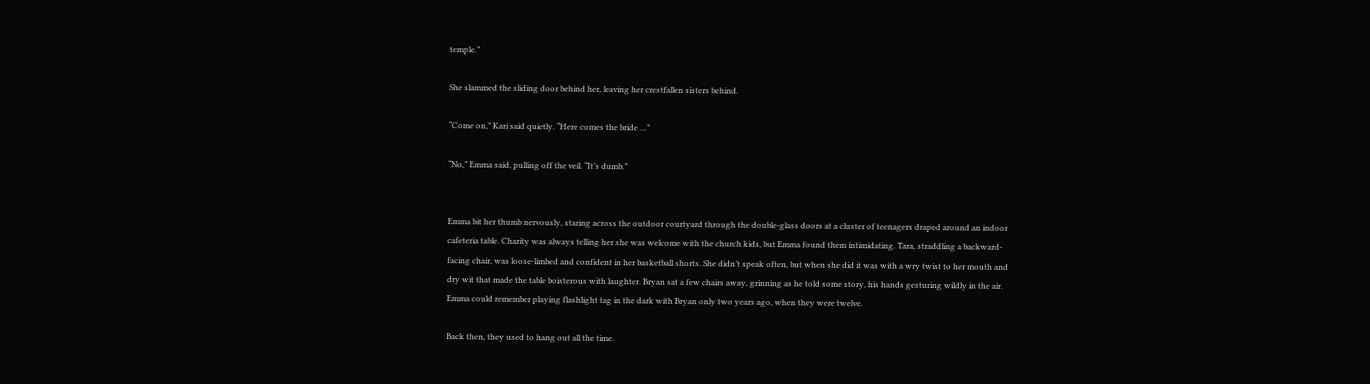temple.”

She slammed the sliding door behind her, leaving her crestfallen sisters behind.

“Come on,” Kari said quietly. “Here comes the bride …”

“No,” Emma said, pulling off the veil. “It’s dumb.”


Emma bit her thumb nervously, staring across the outdoor courtyard through the double-glass doors at a cluster of teenagers draped around an indoor cafeteria table. Charity was always telling her she was welcome with the church kids, but Emma found them intimidating. Tara, straddling a backward-facing chair, was loose-limbed and confident in her basketball shorts. She didn’t speak often, but when she did it was with a wry twist to her mouth and dry wit that made the table boisterous with laughter. Bryan sat a few chairs away, grinning as he told some story, his hands gesturing wildly in the air. Emma could remember playing flashlight tag in the dark with Bryan only two years ago, when they were twelve.

Back then, they used to hang out all the time.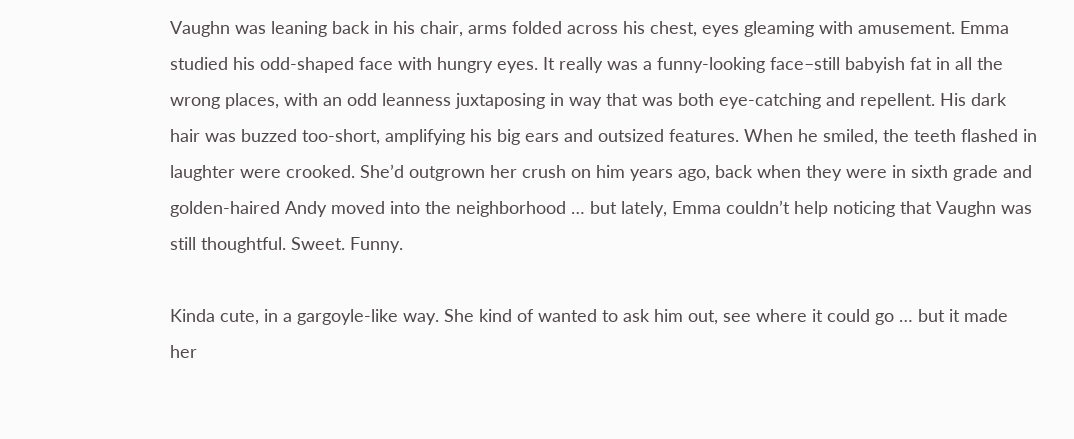Vaughn was leaning back in his chair, arms folded across his chest, eyes gleaming with amusement. Emma studied his odd-shaped face with hungry eyes. It really was a funny-looking face–still babyish fat in all the wrong places, with an odd leanness juxtaposing in way that was both eye-catching and repellent. His dark hair was buzzed too-short, amplifying his big ears and outsized features. When he smiled, the teeth flashed in laughter were crooked. She’d outgrown her crush on him years ago, back when they were in sixth grade and golden-haired Andy moved into the neighborhood … but lately, Emma couldn’t help noticing that Vaughn was still thoughtful. Sweet. Funny.

Kinda cute, in a gargoyle-like way. She kind of wanted to ask him out, see where it could go … but it made her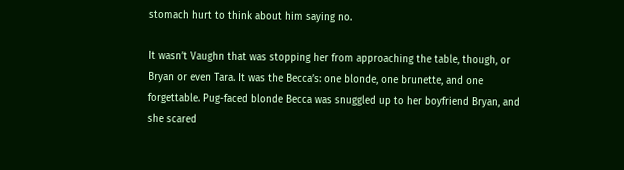stomach hurt to think about him saying no.

It wasn’t Vaughn that was stopping her from approaching the table, though, or Bryan or even Tara. It was the Becca’s: one blonde, one brunette, and one forgettable. Pug-faced blonde Becca was snuggled up to her boyfriend Bryan, and she scared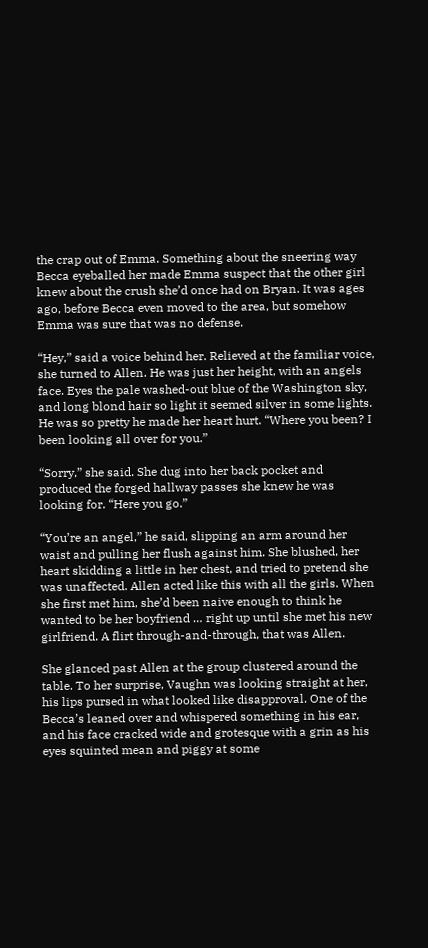the crap out of Emma. Something about the sneering way Becca eyeballed her made Emma suspect that the other girl knew about the crush she’d once had on Bryan. It was ages ago, before Becca even moved to the area, but somehow Emma was sure that was no defense.

“Hey,” said a voice behind her. Relieved at the familiar voice, she turned to Allen. He was just her height, with an angels face. Eyes the pale washed-out blue of the Washington sky, and long blond hair so light it seemed silver in some lights. He was so pretty he made her heart hurt. “Where you been? I been looking all over for you.”

“Sorry,” she said. She dug into her back pocket and produced the forged hallway passes she knew he was looking for. “Here you go.”

“You’re an angel,” he said, slipping an arm around her waist and pulling her flush against him. She blushed, her heart skidding a little in her chest, and tried to pretend she was unaffected. Allen acted like this with all the girls. When she first met him, she’d been naive enough to think he wanted to be her boyfriend … right up until she met his new girlfriend. A flirt through-and-through, that was Allen.

She glanced past Allen at the group clustered around the table. To her surprise, Vaughn was looking straight at her, his lips pursed in what looked like disapproval. One of the Becca’s leaned over and whispered something in his ear, and his face cracked wide and grotesque with a grin as his eyes squinted mean and piggy at some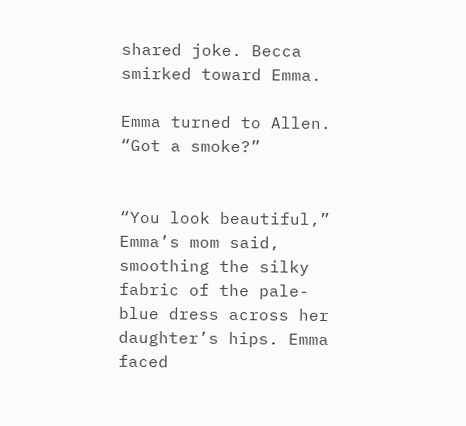shared joke. Becca smirked toward Emma.

Emma turned to Allen. “Got a smoke?”


“You look beautiful,” Emma’s mom said, smoothing the silky fabric of the pale-blue dress across her daughter’s hips. Emma faced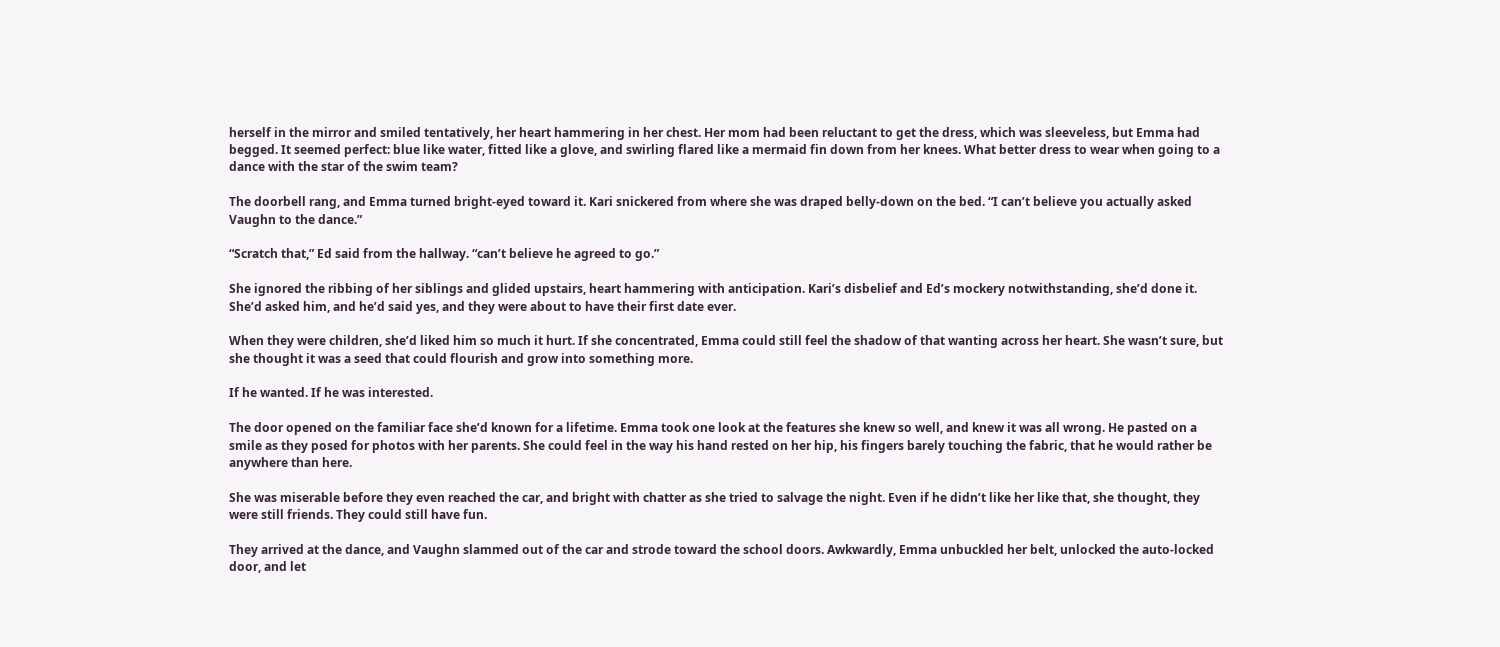herself in the mirror and smiled tentatively, her heart hammering in her chest. Her mom had been reluctant to get the dress, which was sleeveless, but Emma had begged. It seemed perfect: blue like water, fitted like a glove, and swirling flared like a mermaid fin down from her knees. What better dress to wear when going to a dance with the star of the swim team?

The doorbell rang, and Emma turned bright-eyed toward it. Kari snickered from where she was draped belly-down on the bed. “I can’t believe you actually asked Vaughn to the dance.”

“Scratch that,” Ed said from the hallway. “can’t believe he agreed to go.”

She ignored the ribbing of her siblings and glided upstairs, heart hammering with anticipation. Kari’s disbelief and Ed’s mockery notwithstanding, she’d done it. She’d asked him, and he’d said yes, and they were about to have their first date ever.

When they were children, she’d liked him so much it hurt. If she concentrated, Emma could still feel the shadow of that wanting across her heart. She wasn’t sure, but she thought it was a seed that could flourish and grow into something more.

If he wanted. If he was interested.

The door opened on the familiar face she’d known for a lifetime. Emma took one look at the features she knew so well, and knew it was all wrong. He pasted on a smile as they posed for photos with her parents. She could feel in the way his hand rested on her hip, his fingers barely touching the fabric, that he would rather be anywhere than here.

She was miserable before they even reached the car, and bright with chatter as she tried to salvage the night. Even if he didn’t like her like that, she thought, they were still friends. They could still have fun.

They arrived at the dance, and Vaughn slammed out of the car and strode toward the school doors. Awkwardly, Emma unbuckled her belt, unlocked the auto-locked door, and let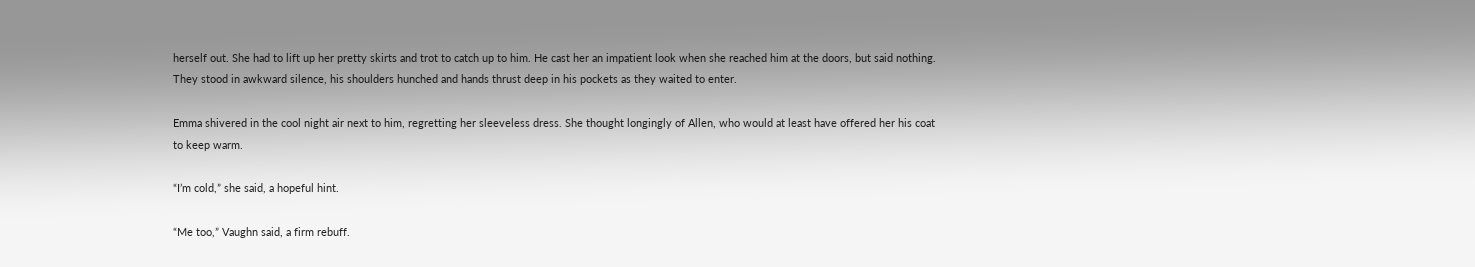herself out. She had to lift up her pretty skirts and trot to catch up to him. He cast her an impatient look when she reached him at the doors, but said nothing. They stood in awkward silence, his shoulders hunched and hands thrust deep in his pockets as they waited to enter.

Emma shivered in the cool night air next to him, regretting her sleeveless dress. She thought longingly of Allen, who would at least have offered her his coat to keep warm.

“I’m cold,” she said, a hopeful hint.

“Me too,” Vaughn said, a firm rebuff.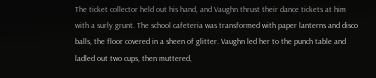The ticket collector held out his hand, and Vaughn thrust their dance tickets at him with a surly grunt. The school cafeteria was transformed with paper lanterns and disco balls, the floor covered in a sheen of glitter. Vaughn led her to the punch table and ladled out two cups, then muttered,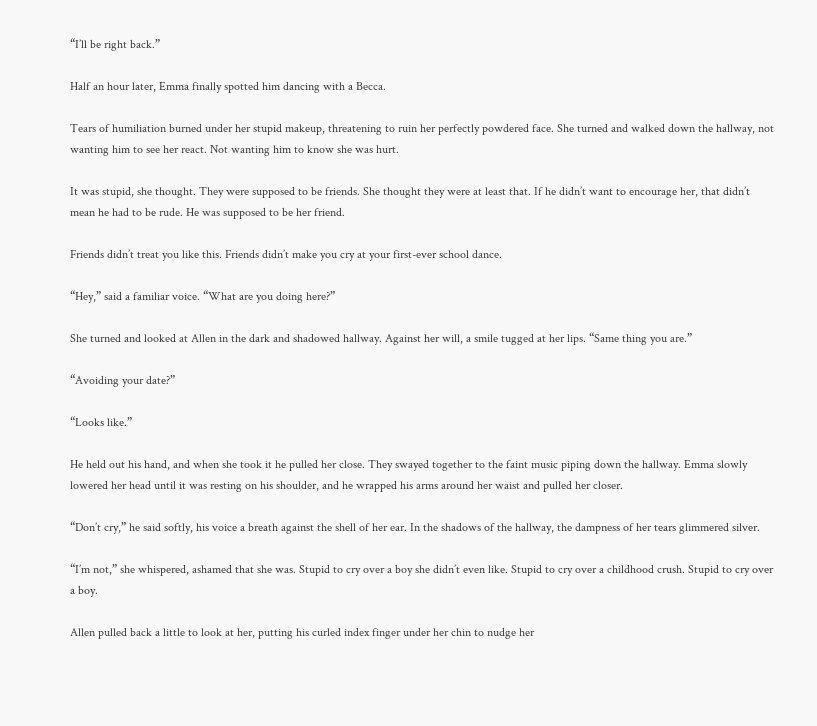“I’ll be right back.”

Half an hour later, Emma finally spotted him dancing with a Becca.

Tears of humiliation burned under her stupid makeup, threatening to ruin her perfectly powdered face. She turned and walked down the hallway, not wanting him to see her react. Not wanting him to know she was hurt.

It was stupid, she thought. They were supposed to be friends. She thought they were at least that. If he didn’t want to encourage her, that didn’t mean he had to be rude. He was supposed to be her friend.

Friends didn’t treat you like this. Friends didn’t make you cry at your first-ever school dance.

“Hey,” said a familiar voice. “What are you doing here?”

She turned and looked at Allen in the dark and shadowed hallway. Against her will, a smile tugged at her lips. “Same thing you are.”

“Avoiding your date?”

“Looks like.”

He held out his hand, and when she took it he pulled her close. They swayed together to the faint music piping down the hallway. Emma slowly lowered her head until it was resting on his shoulder, and he wrapped his arms around her waist and pulled her closer.

“Don’t cry,” he said softly, his voice a breath against the shell of her ear. In the shadows of the hallway, the dampness of her tears glimmered silver.

“I’m not,” she whispered, ashamed that she was. Stupid to cry over a boy she didn’t even like. Stupid to cry over a childhood crush. Stupid to cry over a boy.

Allen pulled back a little to look at her, putting his curled index finger under her chin to nudge her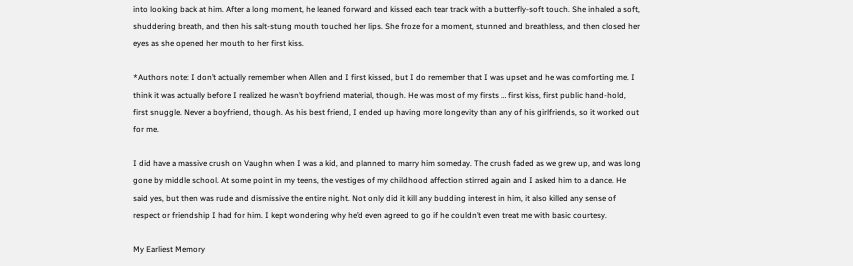into looking back at him. After a long moment, he leaned forward and kissed each tear track with a butterfly-soft touch. She inhaled a soft, shuddering breath, and then his salt-stung mouth touched her lips. She froze for a moment, stunned and breathless, and then closed her eyes as she opened her mouth to her first kiss.

*Authors note: I don’t actually remember when Allen and I first kissed, but I do remember that I was upset and he was comforting me. I think it was actually before I realized he wasn’t boyfriend material, though. He was most of my firsts … first kiss, first public hand-hold, first snuggle. Never a boyfriend, though. As his best friend, I ended up having more longevity than any of his girlfriends, so it worked out for me.

I did have a massive crush on Vaughn when I was a kid, and planned to marry him someday. The crush faded as we grew up, and was long gone by middle school. At some point in my teens, the vestiges of my childhood affection stirred again and I asked him to a dance. He said yes, but then was rude and dismissive the entire night. Not only did it kill any budding interest in him, it also killed any sense of respect or friendship I had for him. I kept wondering why he’d even agreed to go if he couldn’t even treat me with basic courtesy.

My Earliest Memory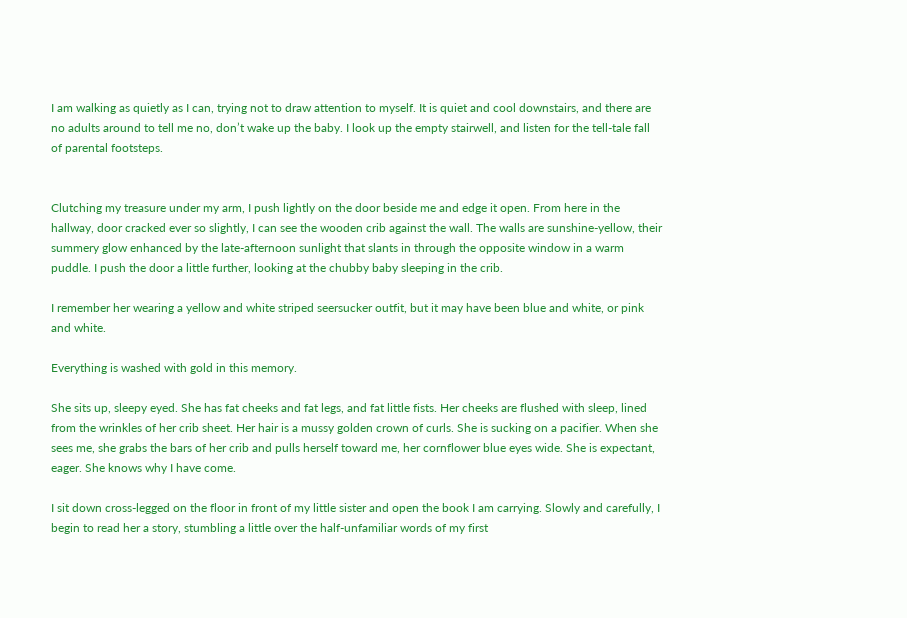I am walking as quietly as I can, trying not to draw attention to myself. It is quiet and cool downstairs, and there are no adults around to tell me no, don’t wake up the baby. I look up the empty stairwell, and listen for the tell-tale fall of parental footsteps.


Clutching my treasure under my arm, I push lightly on the door beside me and edge it open. From here in the hallway, door cracked ever so slightly, I can see the wooden crib against the wall. The walls are sunshine-yellow, their summery glow enhanced by the late-afternoon sunlight that slants in through the opposite window in a warm puddle. I push the door a little further, looking at the chubby baby sleeping in the crib.

I remember her wearing a yellow and white striped seersucker outfit, but it may have been blue and white, or pink and white.

Everything is washed with gold in this memory.

She sits up, sleepy eyed. She has fat cheeks and fat legs, and fat little fists. Her cheeks are flushed with sleep, lined from the wrinkles of her crib sheet. Her hair is a mussy golden crown of curls. She is sucking on a pacifier. When she sees me, she grabs the bars of her crib and pulls herself toward me, her cornflower blue eyes wide. She is expectant, eager. She knows why I have come.

I sit down cross-legged on the floor in front of my little sister and open the book I am carrying. Slowly and carefully, I begin to read her a story, stumbling a little over the half-unfamiliar words of my first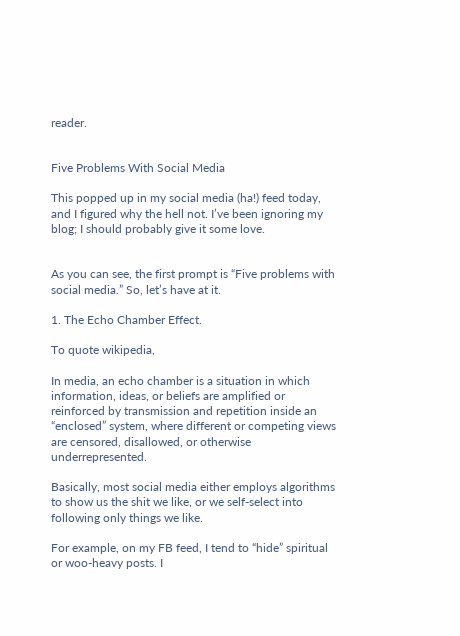reader.


Five Problems With Social Media

This popped up in my social media (ha!) feed today, and I figured why the hell not. I’ve been ignoring my blog; I should probably give it some love.


As you can see, the first prompt is “Five problems with social media.” So, let’s have at it.

1. The Echo Chamber Effect.

To quote wikipedia,

In media, an echo chamber is a situation in which information, ideas, or beliefs are amplified or reinforced by transmission and repetition inside an “enclosed” system, where different or competing views are censored, disallowed, or otherwise underrepresented.

Basically, most social media either employs algorithms to show us the shit we like, or we self-select into following only things we like.

For example, on my FB feed, I tend to “hide” spiritual or woo-heavy posts. I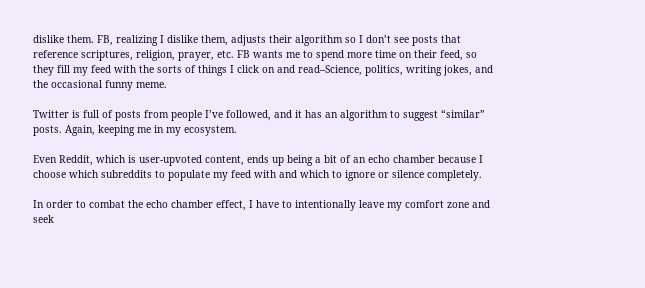dislike them. FB, realizing I dislike them, adjusts their algorithm so I don’t see posts that reference scriptures, religion, prayer, etc. FB wants me to spend more time on their feed, so they fill my feed with the sorts of things I click on and read–Science, politics, writing jokes, and the occasional funny meme.

Twitter is full of posts from people I’ve followed, and it has an algorithm to suggest “similar” posts. Again, keeping me in my ecosystem.

Even Reddit, which is user-upvoted content, ends up being a bit of an echo chamber because I choose which subreddits to populate my feed with and which to ignore or silence completely.

In order to combat the echo chamber effect, I have to intentionally leave my comfort zone and seek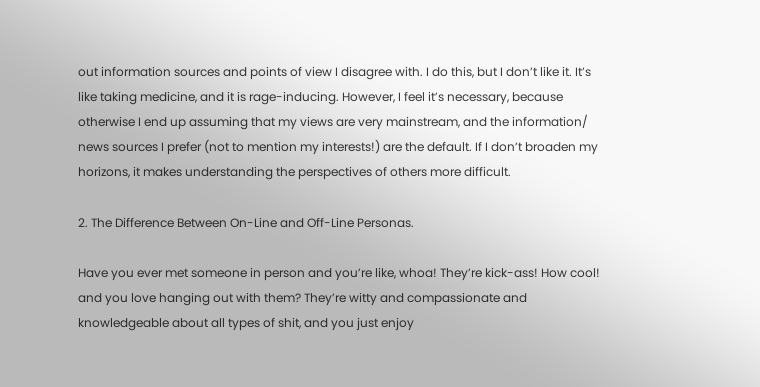out information sources and points of view I disagree with. I do this, but I don’t like it. It’s like taking medicine, and it is rage-inducing. However, I feel it’s necessary, because otherwise I end up assuming that my views are very mainstream, and the information/ news sources I prefer (not to mention my interests!) are the default. If I don’t broaden my horizons, it makes understanding the perspectives of others more difficult.

2. The Difference Between On-Line and Off-Line Personas.

Have you ever met someone in person and you’re like, whoa! They’re kick-ass! How cool! and you love hanging out with them? They’re witty and compassionate and knowledgeable about all types of shit, and you just enjoy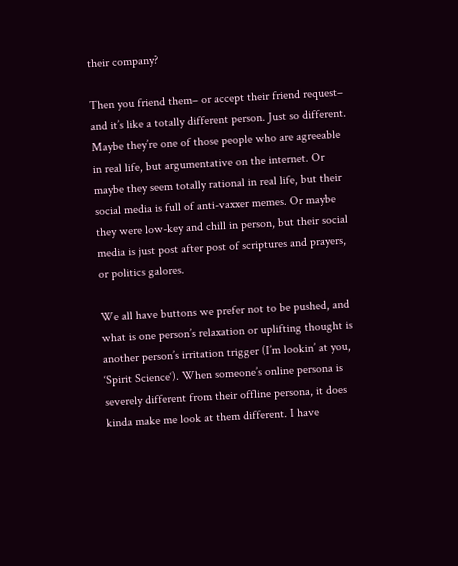their company?

Then you friend them– or accept their friend request– and it’s like a totally different person. Just so different. Maybe they’re one of those people who are agreeable in real life, but argumentative on the internet. Or maybe they seem totally rational in real life, but their social media is full of anti-vaxxer memes. Or maybe they were low-key and chill in person, but their social media is just post after post of scriptures and prayers, or politics galores.

We all have buttons we prefer not to be pushed, and what is one person’s relaxation or uplifting thought is another person’s irritation trigger (I’m lookin’ at you, ‘Spirit Science‘). When someone’s online persona is severely different from their offline persona, it does kinda make me look at them different. I have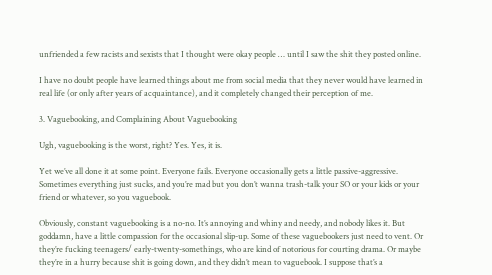unfriended a few racists and sexists that I thought were okay people … until I saw the shit they posted online.

I have no doubt people have learned things about me from social media that they never would have learned in real life (or only after years of acquaintance), and it completely changed their perception of me.

3. Vaguebooking, and Complaining About Vaguebooking

Ugh, vaguebooking is the worst, right? Yes. Yes, it is.

Yet we’ve all done it at some point. Everyone fails. Everyone occasionally gets a little passive-aggressive. Sometimes everything just sucks, and you’re mad but you don’t wanna trash-talk your SO or your kids or your friend or whatever, so you vaguebook.

Obviously, constant vaguebooking is a no-no. It’s annoying and whiny and needy, and nobody likes it. But goddamn, have a little compassion for the occasional slip-up. Some of these vaguebookers just need to vent. Or they’re fucking teenagers/ early-twenty-somethings, who are kind of notorious for courting drama. Or maybe they’re in a hurry because shit is going down, and they didn’t mean to vaguebook. I suppose that’s a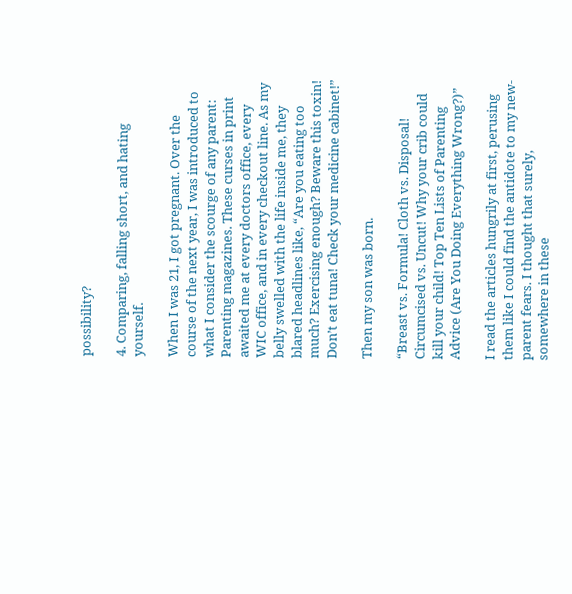possibility?

4. Comparing, falling short, and hating yourself.

When I was 21, I got pregnant. Over the course of the next year, I was introduced to what I consider the scourge of any parent: Parenting magazines. These curses in print awaited me at every doctors office, every WIC office, and in every checkout line. As my belly swelled with the life inside me, they blared headlines like, “Are you eating too much? Exercising enough? Beware this toxin! Don’t eat tuna! Check your medicine cabinet!”

Then my son was born.

“Breast vs. Formula! Cloth vs. Disposal! Circumcised vs. Uncut! Why your crib could kill your child! Top Ten Lists of Parenting Advice (Are You Doing Everything Wrong?)”

I read the articles hungrily at first, perusing them like I could find the antidote to my new-parent fears. I thought that surely, somewhere in these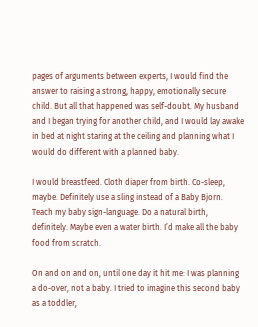pages of arguments between experts, I would find the answer to raising a strong, happy, emotionally secure child. But all that happened was self-doubt. My husband and I began trying for another child, and I would lay awake in bed at night staring at the ceiling and planning what I would do different with a planned baby.

I would breastfeed. Cloth diaper from birth. Co-sleep, maybe. Definitely use a sling instead of a Baby Bjorn. Teach my baby sign-language. Do a natural birth, definitely. Maybe even a water birth. I’d make all the baby food from scratch.

On and on and on, until one day it hit me: I was planning a do-over, not a baby. I tried to imagine this second baby as a toddler,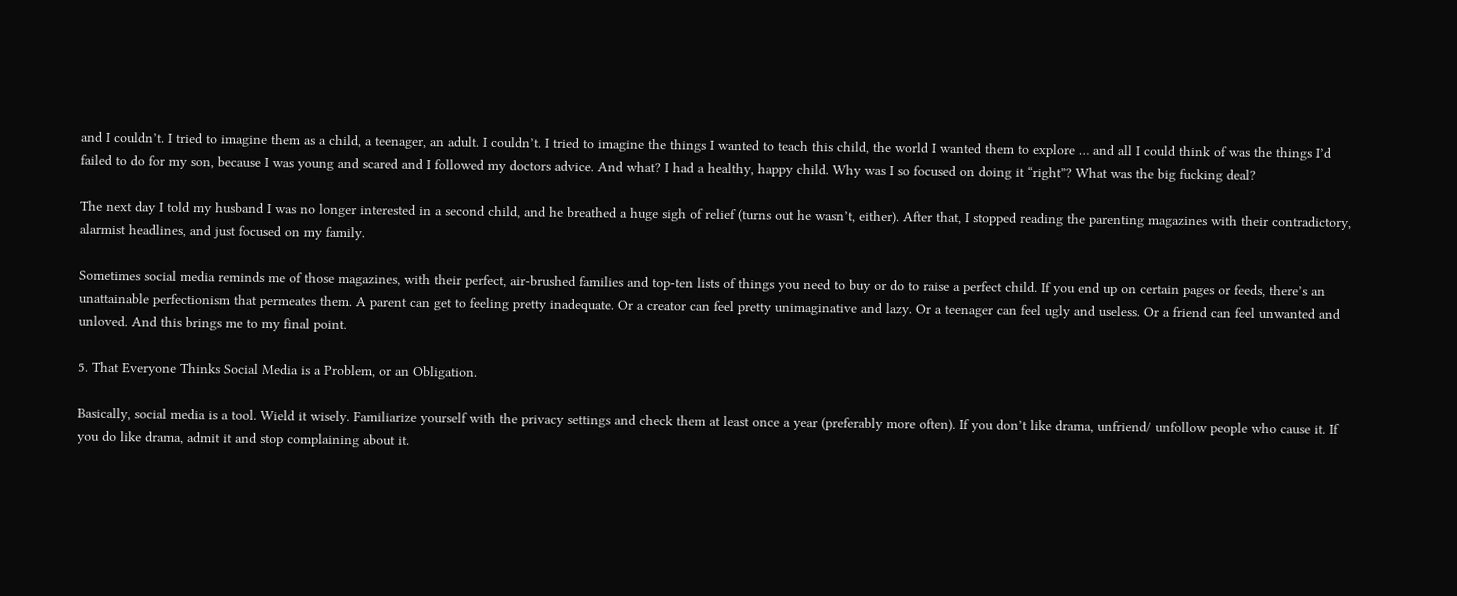and I couldn’t. I tried to imagine them as a child, a teenager, an adult. I couldn’t. I tried to imagine the things I wanted to teach this child, the world I wanted them to explore … and all I could think of was the things I’d failed to do for my son, because I was young and scared and I followed my doctors advice. And what? I had a healthy, happy child. Why was I so focused on doing it “right”? What was the big fucking deal?

The next day I told my husband I was no longer interested in a second child, and he breathed a huge sigh of relief (turns out he wasn’t, either). After that, I stopped reading the parenting magazines with their contradictory, alarmist headlines, and just focused on my family.

Sometimes social media reminds me of those magazines, with their perfect, air-brushed families and top-ten lists of things you need to buy or do to raise a perfect child. If you end up on certain pages or feeds, there’s an unattainable perfectionism that permeates them. A parent can get to feeling pretty inadequate. Or a creator can feel pretty unimaginative and lazy. Or a teenager can feel ugly and useless. Or a friend can feel unwanted and unloved. And this brings me to my final point.

5. That Everyone Thinks Social Media is a Problem, or an Obligation.

Basically, social media is a tool. Wield it wisely. Familiarize yourself with the privacy settings and check them at least once a year (preferably more often). If you don’t like drama, unfriend/ unfollow people who cause it. If you do like drama, admit it and stop complaining about it.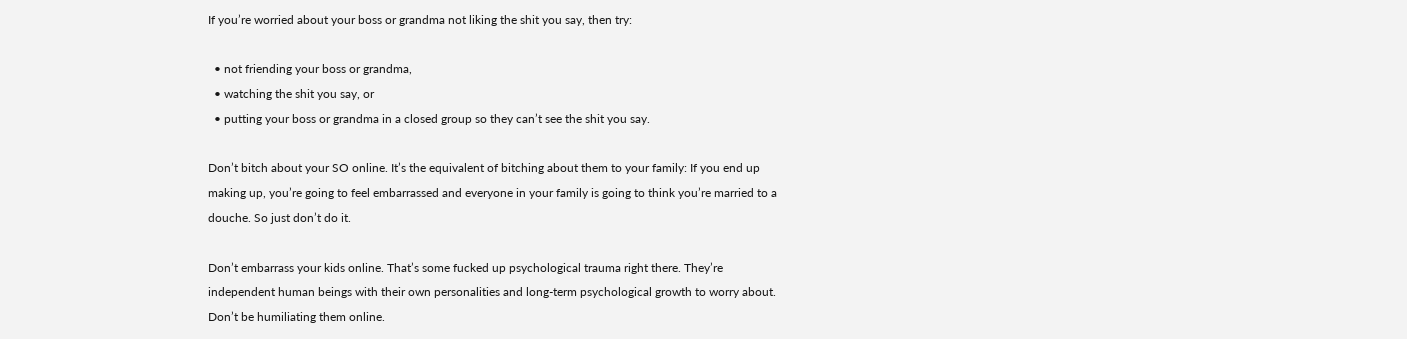If you’re worried about your boss or grandma not liking the shit you say, then try:

  • not friending your boss or grandma,
  • watching the shit you say, or
  • putting your boss or grandma in a closed group so they can’t see the shit you say.

Don’t bitch about your SO online. It’s the equivalent of bitching about them to your family: If you end up making up, you’re going to feel embarrassed and everyone in your family is going to think you’re married to a douche. So just don’t do it.

Don’t embarrass your kids online. That’s some fucked up psychological trauma right there. They’re independent human beings with their own personalities and long-term psychological growth to worry about. Don’t be humiliating them online.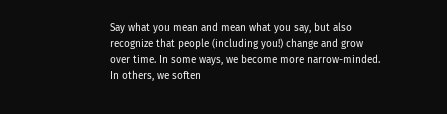Say what you mean and mean what you say, but also recognize that people (including you!) change and grow over time. In some ways, we become more narrow-minded. In others, we soften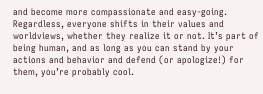and become more compassionate and easy-going. Regardless, everyone shifts in their values and worldviews, whether they realize it or not. It’s part of being human, and as long as you can stand by your actions and behavior and defend (or apologize!) for them, you’re probably cool.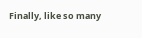Finally, like so many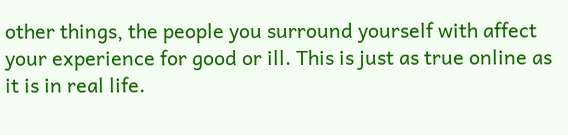other things, the people you surround yourself with affect your experience for good or ill. This is just as true online as it is in real life.